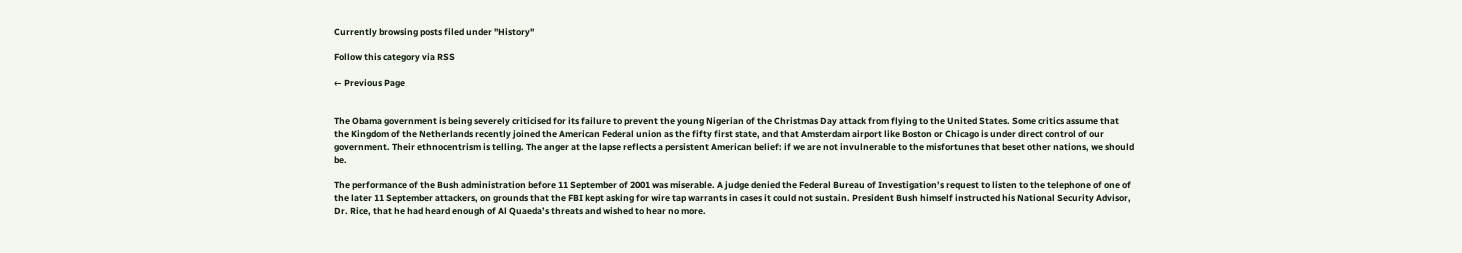Currently browsing posts filed under "History"

Follow this category via RSS

← Previous Page


The Obama government is being severely criticised for its failure to prevent the young Nigerian of the Christmas Day attack from flying to the United States. Some critics assume that the Kingdom of the Netherlands recently joined the American Federal union as the fifty first state, and that Amsterdam airport like Boston or Chicago is under direct control of our government. Their ethnocentrism is telling. The anger at the lapse reflects a persistent American belief: if we are not invulnerable to the misfortunes that beset other nations, we should be.

The performance of the Bush administration before 11 September of 2001 was miserable. A judge denied the Federal Bureau of Investigation’s request to listen to the telephone of one of the later 11 September attackers, on grounds that the FBI kept asking for wire tap warrants in cases it could not sustain. President Bush himself instructed his National Security Advisor, Dr. Rice, that he had heard enough of Al Quaeda’s threats and wished to hear no more.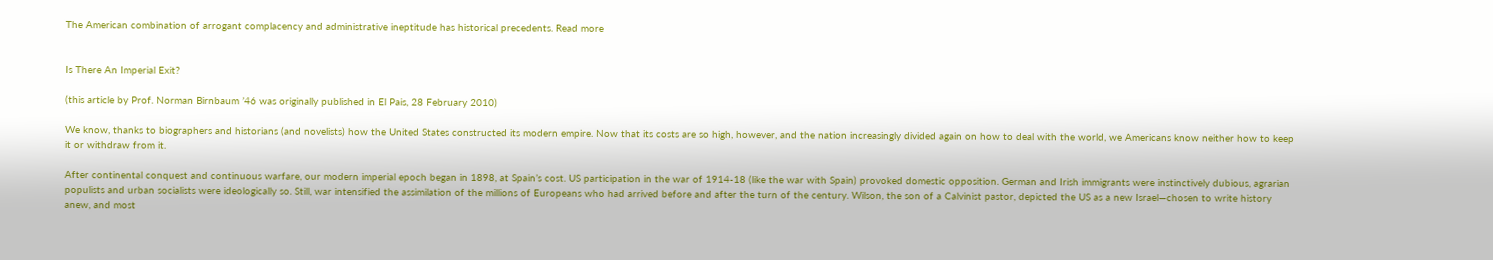The American combination of arrogant complacency and administrative ineptitude has historical precedents. Read more


Is There An Imperial Exit?

(this article by Prof. Norman Birnbaum ’46 was originally published in El Pais, 28 February 2010)

We know, thanks to biographers and historians (and novelists) how the United States constructed its modern empire. Now that its costs are so high, however, and the nation increasingly divided again on how to deal with the world, we Americans know neither how to keep it or withdraw from it.

After continental conquest and continuous warfare, our modern imperial epoch began in 1898, at Spain’s cost. US participation in the war of 1914-18 (like the war with Spain) provoked domestic opposition. German and Irish immigrants were instinctively dubious, agrarian populists and urban socialists were ideologically so. Still, war intensified the assimilation of the millions of Europeans who had arrived before and after the turn of the century. Wilson, the son of a Calvinist pastor, depicted the US as a new Israel—chosen to write history anew, and most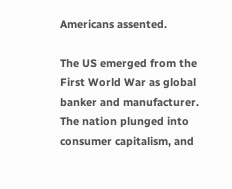Americans assented.

The US emerged from the First World War as global banker and manufacturer. The nation plunged into consumer capitalism, and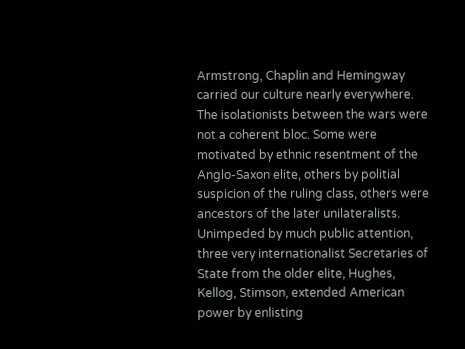Armstrong, Chaplin and Hemingway carried our culture nearly everywhere. The isolationists between the wars were not a coherent bloc. Some were motivated by ethnic resentment of the Anglo-Saxon elite, others by politial suspicion of the ruling class, others were ancestors of the later unilateralists. Unimpeded by much public attention, three very internationalist Secretaries of State from the older elite, Hughes, Kellog, Stimson, extended American power by enlisting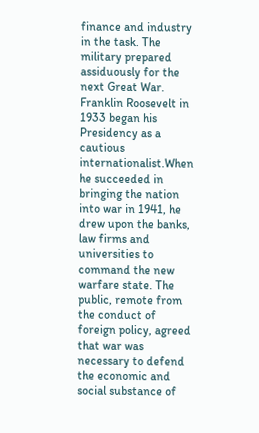finance and industry in the task. The military prepared assiduously for the next Great War. Franklin Roosevelt in 1933 began his Presidency as a cautious internationalist.When he succeeded in bringing the nation into war in 1941, he drew upon the banks, law firms and universities to command the new warfare state. The public, remote from the conduct of foreign policy, agreed that war was necessary to defend the economic and social substance of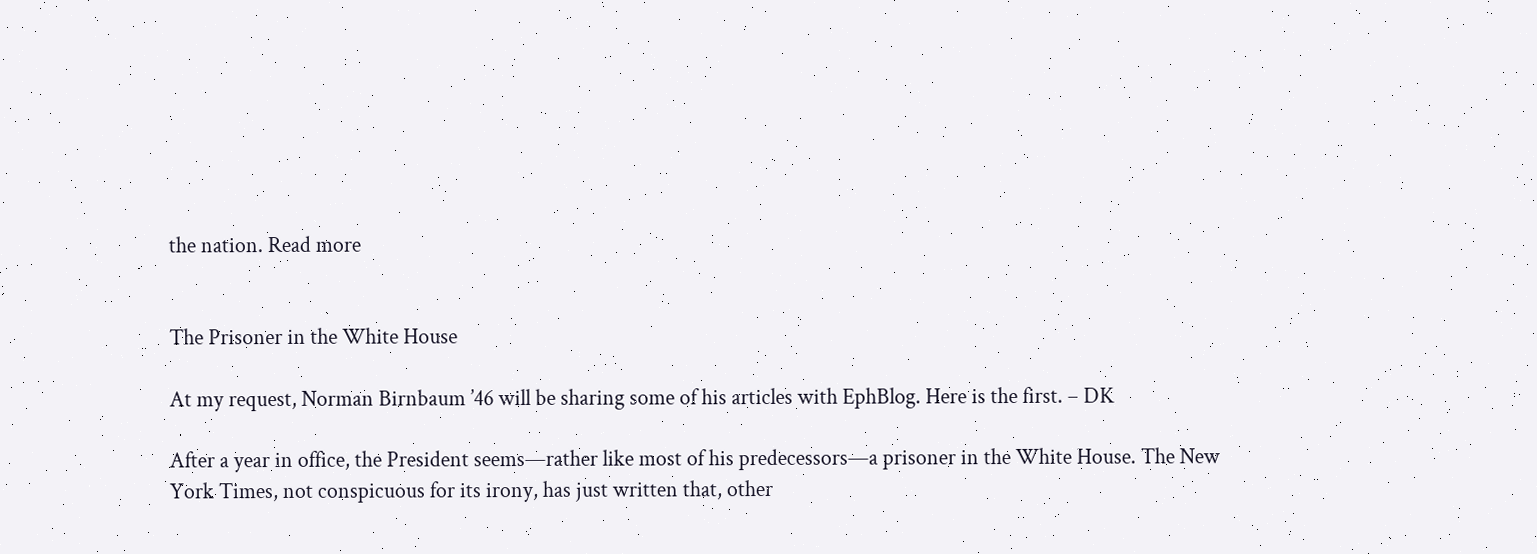the nation. Read more


The Prisoner in the White House

At my request, Norman Birnbaum ’46 will be sharing some of his articles with EphBlog. Here is the first. – DK

After a year in office, the President seems—rather like most of his predecessors—a prisoner in the White House. The New York Times, not conspicuous for its irony, has just written that, other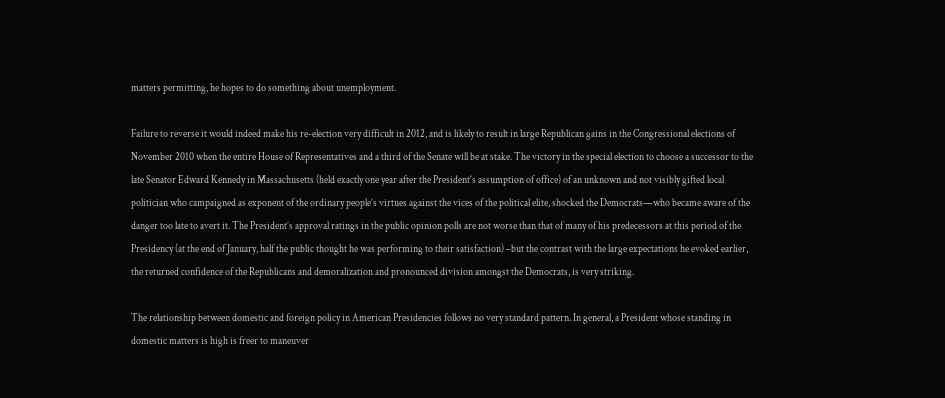matters permitting, he hopes to do something about unemployment.

Failure to reverse it would indeed make his re-election very difficult in 2012, and is likely to result in large Republican gains in the Congressional elections of November 2010 when the entire House of Representatives and a third of the Senate will be at stake. The victory in the special election to choose a successor to the late Senator Edward Kennedy in Massachusetts (held exactly one year after the President’s assumption of office) of an unknown and not visibly gifted local politician who campaigned as exponent of the ordinary people’s virtues against the vices of the political elite, shocked the Democrats—who became aware of the danger too late to avert it. The President’s approval ratings in the public opinion polls are not worse than that of many of his predecessors at this period of the Presidency (at the end of January, half the public thought he was performing to their satisfaction) –but the contrast with the large expectations he evoked earlier, the returned confidence of the Republicans and demoralization and pronounced division amongst the Democrats, is very striking.

The relationship between domestic and foreign policy in American Presidencies follows no very standard pattern. In general, a President whose standing in domestic matters is high is freer to maneuver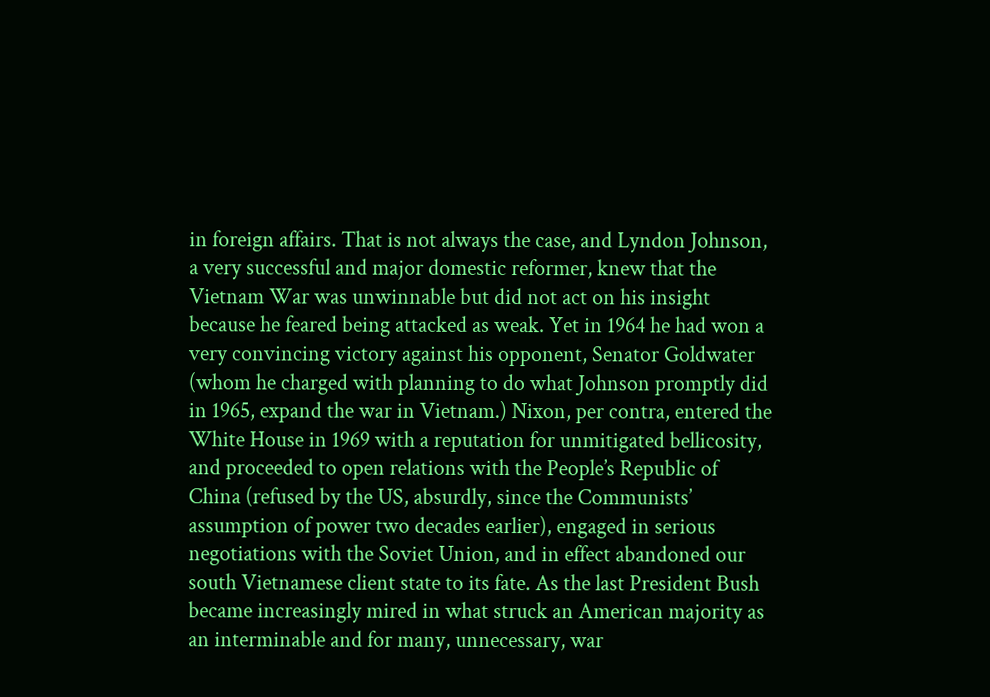in foreign affairs. That is not always the case, and Lyndon Johnson, a very successful and major domestic reformer, knew that the Vietnam War was unwinnable but did not act on his insight because he feared being attacked as weak. Yet in 1964 he had won a very convincing victory against his opponent, Senator Goldwater (whom he charged with planning to do what Johnson promptly did in 1965, expand the war in Vietnam.) Nixon, per contra, entered the White House in 1969 with a reputation for unmitigated bellicosity, and proceeded to open relations with the People’s Republic of China (refused by the US, absurdly, since the Communists’ assumption of power two decades earlier), engaged in serious negotiations with the Soviet Union, and in effect abandoned our south Vietnamese client state to its fate. As the last President Bush became increasingly mired in what struck an American majority as an interminable and for many, unnecessary, war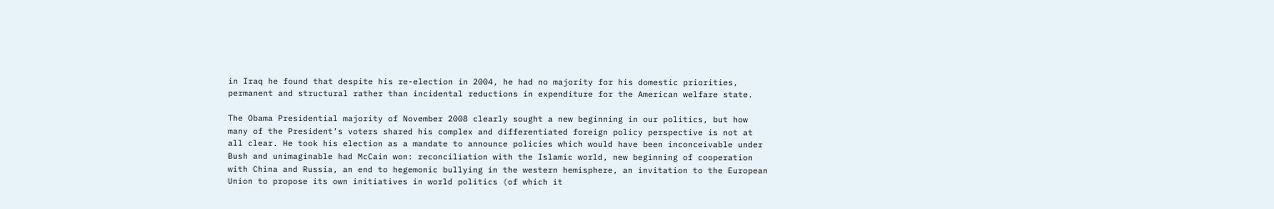in Iraq he found that despite his re-election in 2004, he had no majority for his domestic priorities, permanent and structural rather than incidental reductions in expenditure for the American welfare state.

The Obama Presidential majority of November 2008 clearly sought a new beginning in our politics, but how many of the President’s voters shared his complex and differentiated foreign policy perspective is not at all clear. He took his election as a mandate to announce policies which would have been inconceivable under Bush and unimaginable had McCain won: reconciliation with the Islamic world, new beginning of cooperation with China and Russia, an end to hegemonic bullying in the western hemisphere, an invitation to the European Union to propose its own initiatives in world politics (of which it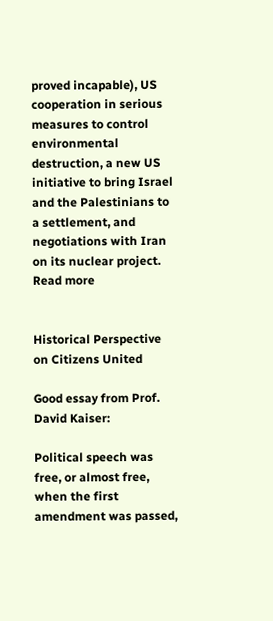proved incapable), US cooperation in serious measures to control environmental destruction, a new US initiative to bring Israel and the Palestinians to a settlement, and negotiations with Iran on its nuclear project. Read more


Historical Perspective on Citizens United

Good essay from Prof. David Kaiser:

Political speech was free, or almost free, when the first amendment was passed,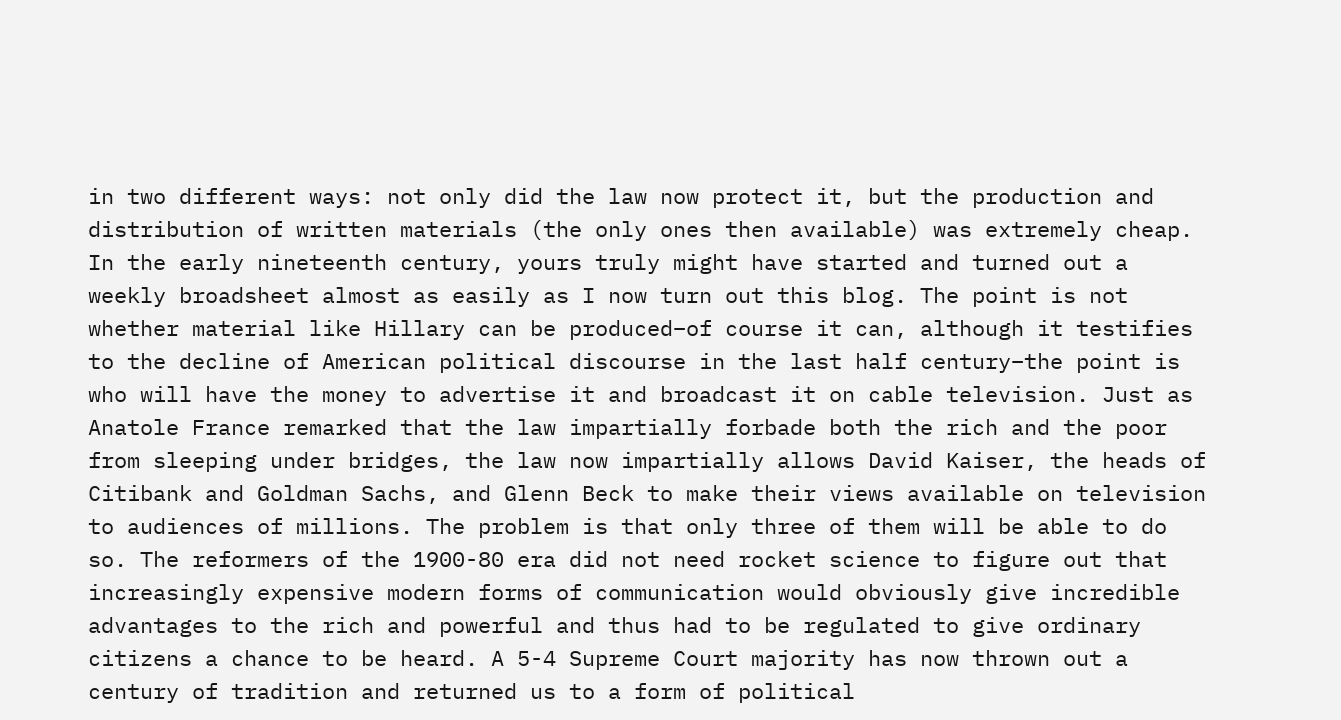in two different ways: not only did the law now protect it, but the production and distribution of written materials (the only ones then available) was extremely cheap. In the early nineteenth century, yours truly might have started and turned out a weekly broadsheet almost as easily as I now turn out this blog. The point is not whether material like Hillary can be produced–of course it can, although it testifies to the decline of American political discourse in the last half century–the point is who will have the money to advertise it and broadcast it on cable television. Just as Anatole France remarked that the law impartially forbade both the rich and the poor from sleeping under bridges, the law now impartially allows David Kaiser, the heads of Citibank and Goldman Sachs, and Glenn Beck to make their views available on television to audiences of millions. The problem is that only three of them will be able to do so. The reformers of the 1900-80 era did not need rocket science to figure out that increasingly expensive modern forms of communication would obviously give incredible advantages to the rich and powerful and thus had to be regulated to give ordinary citizens a chance to be heard. A 5-4 Supreme Court majority has now thrown out a century of tradition and returned us to a form of political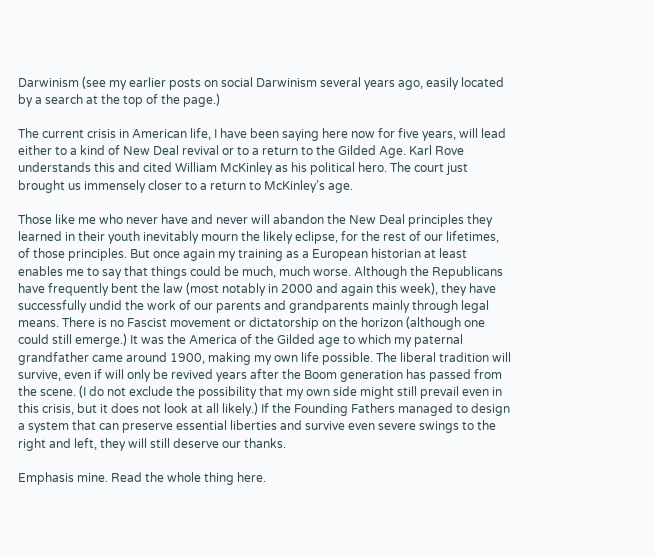Darwinism (see my earlier posts on social Darwinism several years ago, easily located by a search at the top of the page.)

The current crisis in American life, I have been saying here now for five years, will lead either to a kind of New Deal revival or to a return to the Gilded Age. Karl Rove understands this and cited William McKinley as his political hero. The court just brought us immensely closer to a return to McKinley’s age.

Those like me who never have and never will abandon the New Deal principles they learned in their youth inevitably mourn the likely eclipse, for the rest of our lifetimes, of those principles. But once again my training as a European historian at least enables me to say that things could be much, much worse. Although the Republicans have frequently bent the law (most notably in 2000 and again this week), they have successfully undid the work of our parents and grandparents mainly through legal means. There is no Fascist movement or dictatorship on the horizon (although one could still emerge.) It was the America of the Gilded age to which my paternal grandfather came around 1900, making my own life possible. The liberal tradition will survive, even if will only be revived years after the Boom generation has passed from the scene. (I do not exclude the possibility that my own side might still prevail even in this crisis, but it does not look at all likely.) If the Founding Fathers managed to design a system that can preserve essential liberties and survive even severe swings to the right and left, they will still deserve our thanks.

Emphasis mine. Read the whole thing here.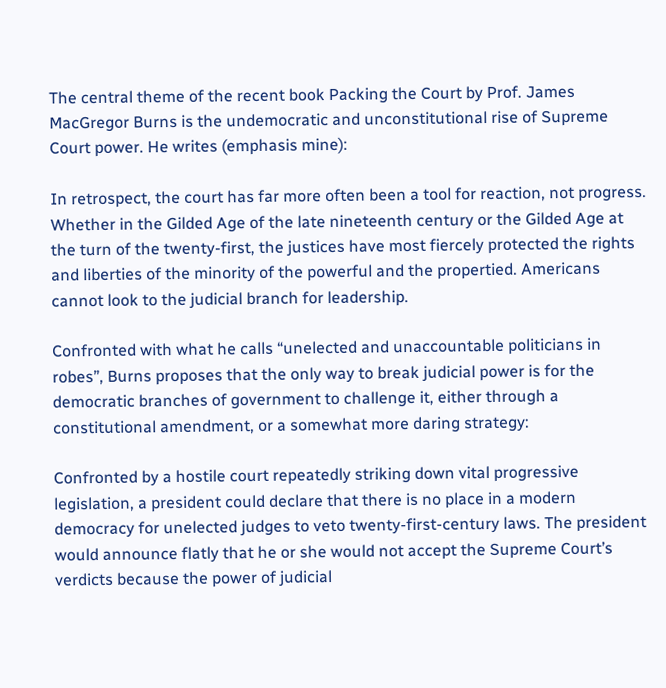The central theme of the recent book Packing the Court by Prof. James MacGregor Burns is the undemocratic and unconstitutional rise of Supreme Court power. He writes (emphasis mine):

In retrospect, the court has far more often been a tool for reaction, not progress. Whether in the Gilded Age of the late nineteenth century or the Gilded Age at the turn of the twenty-first, the justices have most fiercely protected the rights and liberties of the minority of the powerful and the propertied. Americans cannot look to the judicial branch for leadership.

Confronted with what he calls “unelected and unaccountable politicians in robes”, Burns proposes that the only way to break judicial power is for the democratic branches of government to challenge it, either through a constitutional amendment, or a somewhat more daring strategy:

Confronted by a hostile court repeatedly striking down vital progressive legislation, a president could declare that there is no place in a modern democracy for unelected judges to veto twenty-first-century laws. The president would announce flatly that he or she would not accept the Supreme Court’s verdicts because the power of judicial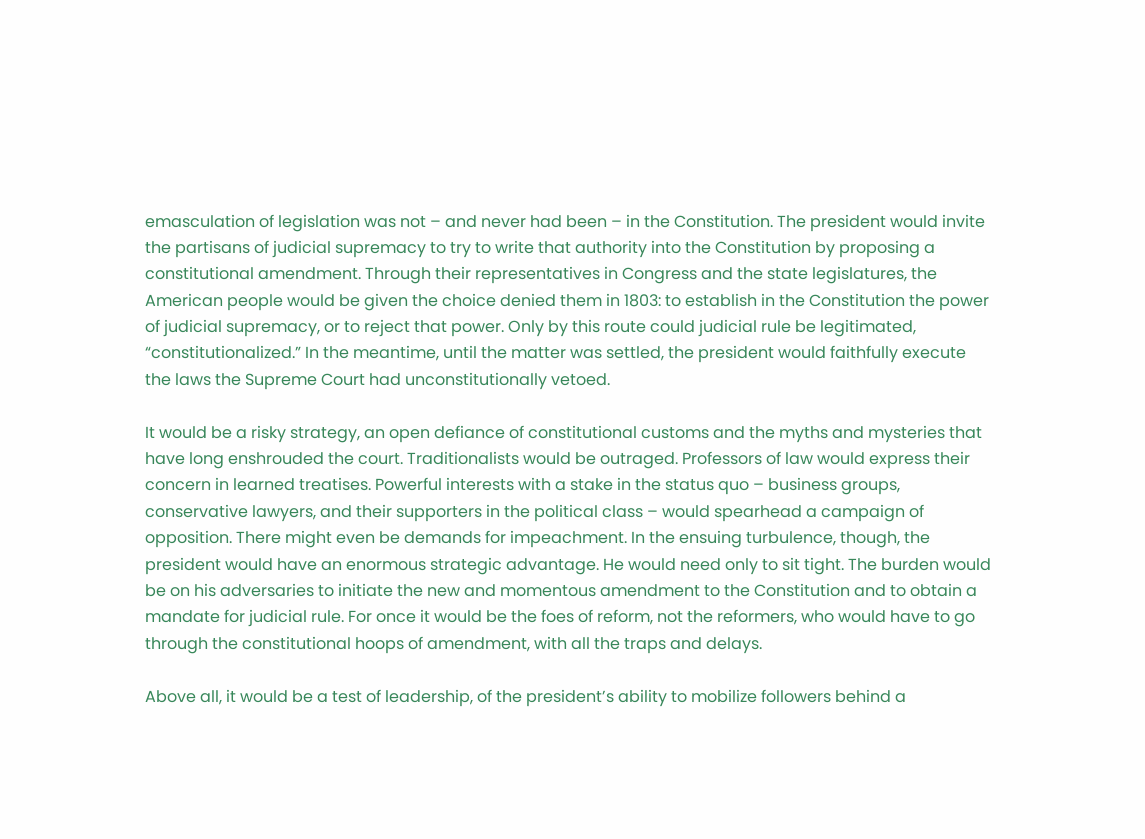emasculation of legislation was not – and never had been – in the Constitution. The president would invite the partisans of judicial supremacy to try to write that authority into the Constitution by proposing a constitutional amendment. Through their representatives in Congress and the state legislatures, the American people would be given the choice denied them in 1803: to establish in the Constitution the power of judicial supremacy, or to reject that power. Only by this route could judicial rule be legitimated, “constitutionalized.” In the meantime, until the matter was settled, the president would faithfully execute the laws the Supreme Court had unconstitutionally vetoed.

It would be a risky strategy, an open defiance of constitutional customs and the myths and mysteries that have long enshrouded the court. Traditionalists would be outraged. Professors of law would express their concern in learned treatises. Powerful interests with a stake in the status quo – business groups, conservative lawyers, and their supporters in the political class – would spearhead a campaign of opposition. There might even be demands for impeachment. In the ensuing turbulence, though, the president would have an enormous strategic advantage. He would need only to sit tight. The burden would be on his adversaries to initiate the new and momentous amendment to the Constitution and to obtain a mandate for judicial rule. For once it would be the foes of reform, not the reformers, who would have to go through the constitutional hoops of amendment, with all the traps and delays.

Above all, it would be a test of leadership, of the president’s ability to mobilize followers behind a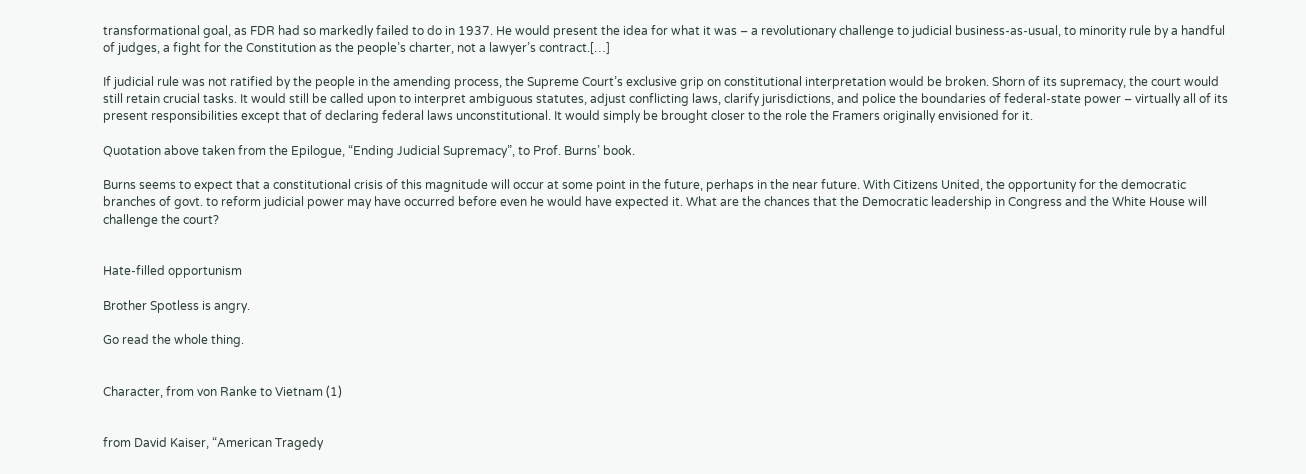transformational goal, as FDR had so markedly failed to do in 1937. He would present the idea for what it was – a revolutionary challenge to judicial business-as-usual, to minority rule by a handful of judges, a fight for the Constitution as the people’s charter, not a lawyer’s contract.[…]

If judicial rule was not ratified by the people in the amending process, the Supreme Court’s exclusive grip on constitutional interpretation would be broken. Shorn of its supremacy, the court would still retain crucial tasks. It would still be called upon to interpret ambiguous statutes, adjust conflicting laws, clarify jurisdictions, and police the boundaries of federal-state power – virtually all of its present responsibilities except that of declaring federal laws unconstitutional. It would simply be brought closer to the role the Framers originally envisioned for it.

Quotation above taken from the Epilogue, “Ending Judicial Supremacy”, to Prof. Burns’ book.

Burns seems to expect that a constitutional crisis of this magnitude will occur at some point in the future, perhaps in the near future. With Citizens United, the opportunity for the democratic branches of govt. to reform judicial power may have occurred before even he would have expected it. What are the chances that the Democratic leadership in Congress and the White House will challenge the court?


Hate-filled opportunism

Brother Spotless is angry.

Go read the whole thing.


Character, from von Ranke to Vietnam (1)


from David Kaiser, “American Tragedy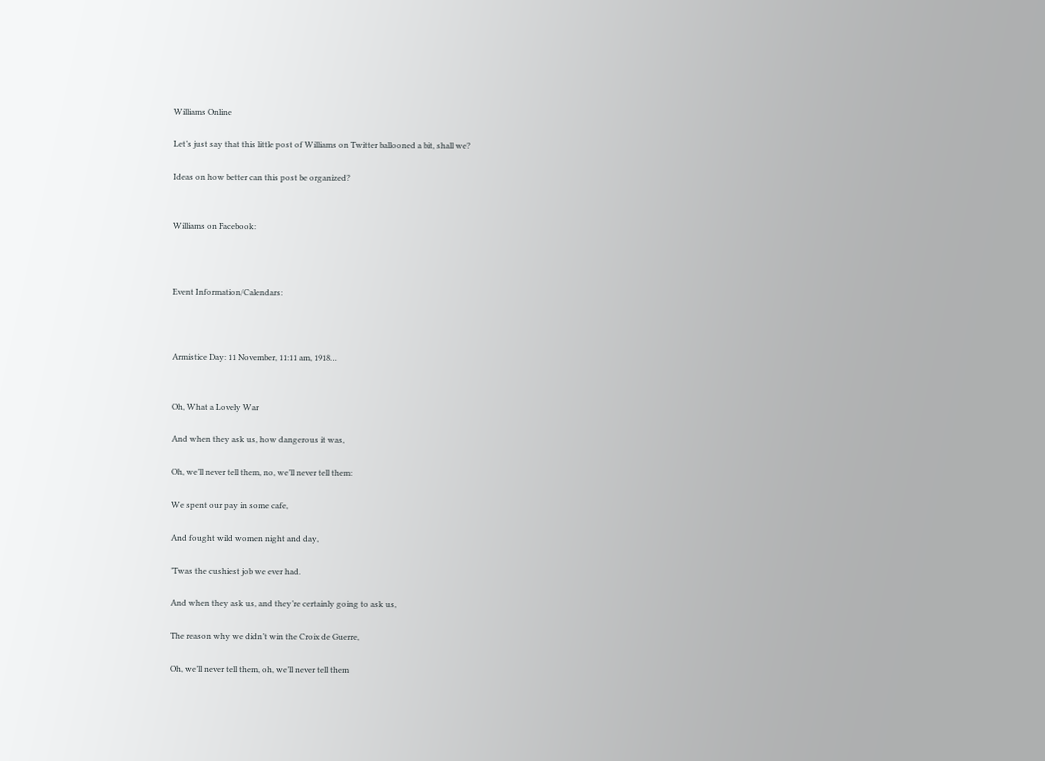Williams Online

Let’s just say that this little post of Williams on Twitter ballooned a bit, shall we?

Ideas on how better can this post be organized?


Williams on Facebook:



Event Information/Calendars:



Armistice Day: 11 November, 11:11 am, 1918…


Oh, What a Lovely War

And when they ask us, how dangerous it was,

Oh, we’ll never tell them, no, we’ll never tell them:

We spent our pay in some cafe,

And fought wild women night and day,

’Twas the cushiest job we ever had.

And when they ask us, and they’re certainly going to ask us,

The reason why we didn’t win the Croix de Guerre,

Oh, we’ll never tell them, oh, we’ll never tell them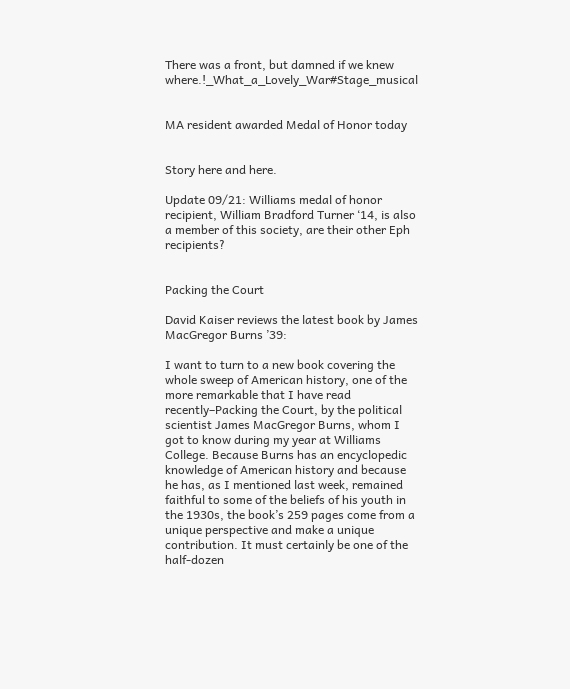There was a front, but damned if we knew where.!_What_a_Lovely_War#Stage_musical


MA resident awarded Medal of Honor today


Story here and here.

Update 09/21: Williams medal of honor recipient, William Bradford Turner ‘14, is also a member of this society, are their other Eph recipients?


Packing the Court

David Kaiser reviews the latest book by James MacGregor Burns ’39:

I want to turn to a new book covering the whole sweep of American history, one of the more remarkable that I have read recently–Packing the Court, by the political scientist James MacGregor Burns, whom I got to know during my year at Williams College. Because Burns has an encyclopedic knowledge of American history and because he has, as I mentioned last week, remained faithful to some of the beliefs of his youth in the 1930s, the book’s 259 pages come from a unique perspective and make a unique contribution. It must certainly be one of the half-dozen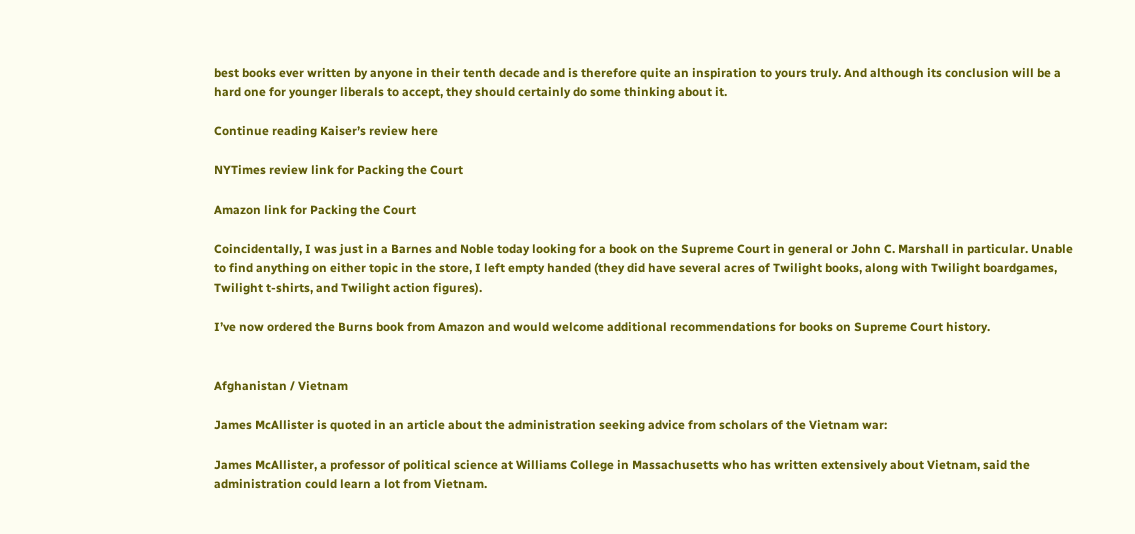best books ever written by anyone in their tenth decade and is therefore quite an inspiration to yours truly. And although its conclusion will be a hard one for younger liberals to accept, they should certainly do some thinking about it.

Continue reading Kaiser’s review here

NYTimes review link for Packing the Court

Amazon link for Packing the Court

Coincidentally, I was just in a Barnes and Noble today looking for a book on the Supreme Court in general or John C. Marshall in particular. Unable to find anything on either topic in the store, I left empty handed (they did have several acres of Twilight books, along with Twilight boardgames, Twilight t-shirts, and Twilight action figures).

I’ve now ordered the Burns book from Amazon and would welcome additional recommendations for books on Supreme Court history.


Afghanistan / Vietnam

James McAllister is quoted in an article about the administration seeking advice from scholars of the Vietnam war:

James McAllister, a professor of political science at Williams College in Massachusetts who has written extensively about Vietnam, said the administration could learn a lot from Vietnam.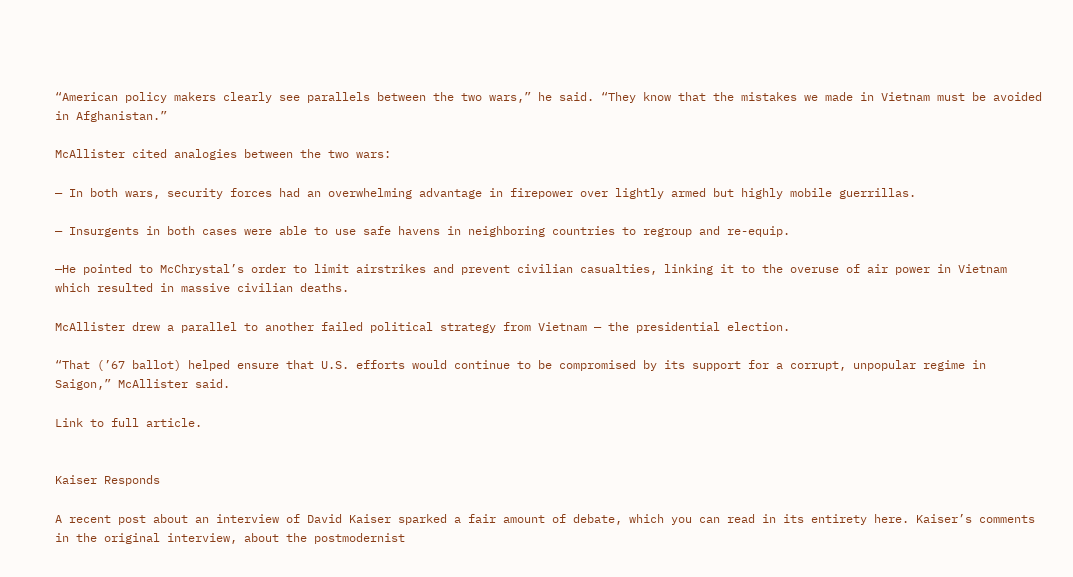“American policy makers clearly see parallels between the two wars,” he said. “They know that the mistakes we made in Vietnam must be avoided in Afghanistan.”

McAllister cited analogies between the two wars:

— In both wars, security forces had an overwhelming advantage in firepower over lightly armed but highly mobile guerrillas.

— Insurgents in both cases were able to use safe havens in neighboring countries to regroup and re-equip.

—He pointed to McChrystal’s order to limit airstrikes and prevent civilian casualties, linking it to the overuse of air power in Vietnam which resulted in massive civilian deaths.

McAllister drew a parallel to another failed political strategy from Vietnam — the presidential election.

“That (’67 ballot) helped ensure that U.S. efforts would continue to be compromised by its support for a corrupt, unpopular regime in Saigon,” McAllister said.

Link to full article.


Kaiser Responds

A recent post about an interview of David Kaiser sparked a fair amount of debate, which you can read in its entirety here. Kaiser’s comments in the original interview, about the postmodernist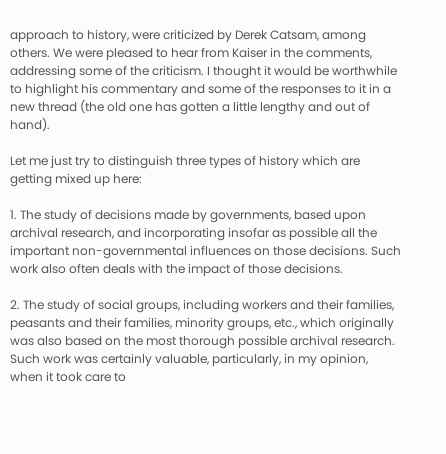approach to history, were criticized by Derek Catsam, among others. We were pleased to hear from Kaiser in the comments, addressing some of the criticism. I thought it would be worthwhile to highlight his commentary and some of the responses to it in a new thread (the old one has gotten a little lengthy and out of hand).

Let me just try to distinguish three types of history which are getting mixed up here:

1. The study of decisions made by governments, based upon archival research, and incorporating insofar as possible all the important non-governmental influences on those decisions. Such work also often deals with the impact of those decisions.

2. The study of social groups, including workers and their families, peasants and their families, minority groups, etc., which originally was also based on the most thorough possible archival research. Such work was certainly valuable, particularly, in my opinion, when it took care to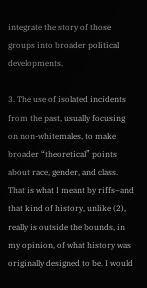integrate the story of those groups into broader political developments.

3. The use of isolated incidents from the past, usually focusing on non-whitemales, to make broader “theoretical” points about race, gender, and class. That is what I meant by riffs–and that kind of history, unlike (2), really is outside the bounds, in my opinion, of what history was originally designed to be. I would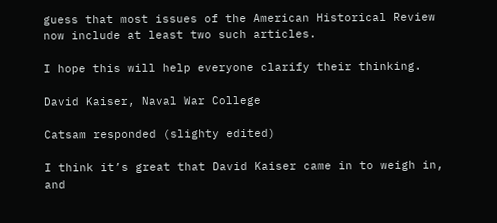guess that most issues of the American Historical Review now include at least two such articles.

I hope this will help everyone clarify their thinking.

David Kaiser, Naval War College

Catsam responded (slighty edited)

I think it’s great that David Kaiser came in to weigh in, and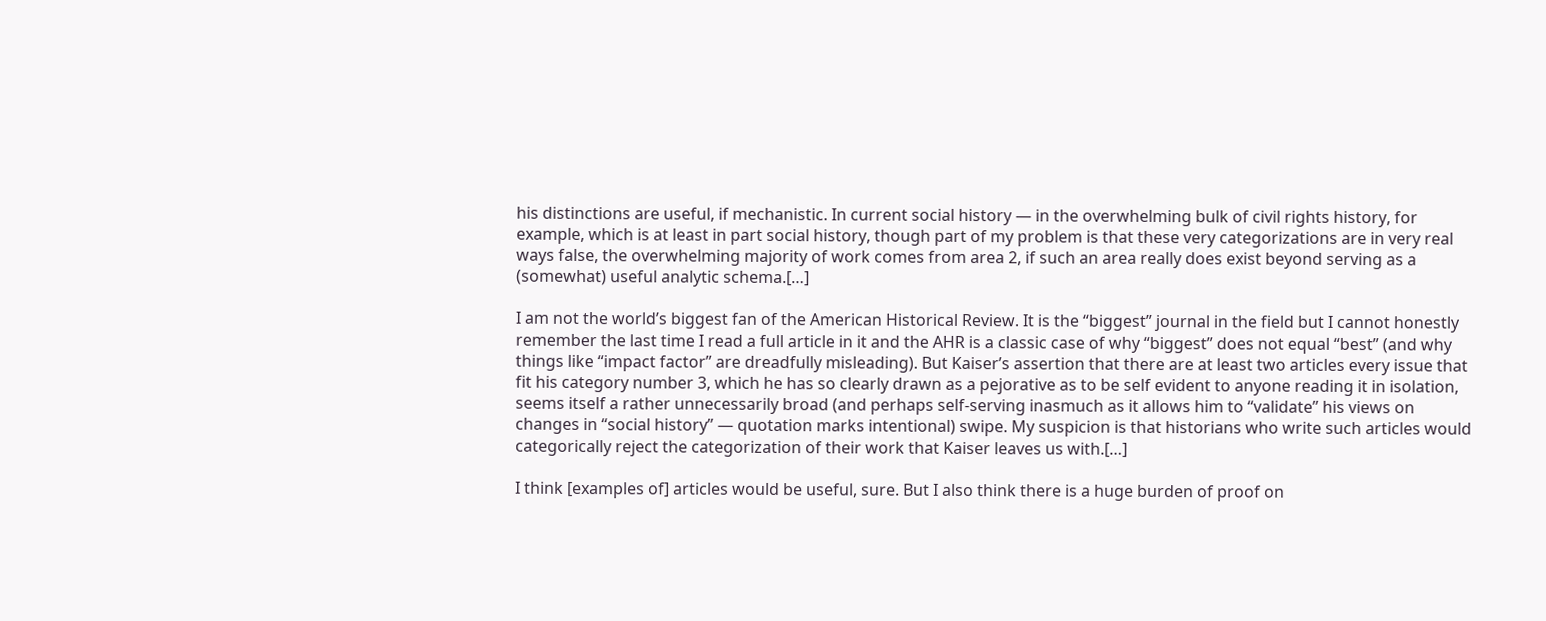his distinctions are useful, if mechanistic. In current social history — in the overwhelming bulk of civil rights history, for example, which is at least in part social history, though part of my problem is that these very categorizations are in very real ways false, the overwhelming majority of work comes from area 2, if such an area really does exist beyond serving as a (somewhat) useful analytic schema.[…]

I am not the world’s biggest fan of the American Historical Review. It is the “biggest” journal in the field but I cannot honestly remember the last time I read a full article in it and the AHR is a classic case of why “biggest” does not equal “best” (and why things like “impact factor” are dreadfully misleading). But Kaiser’s assertion that there are at least two articles every issue that fit his category number 3, which he has so clearly drawn as a pejorative as to be self evident to anyone reading it in isolation, seems itself a rather unnecessarily broad (and perhaps self-serving inasmuch as it allows him to “validate” his views on changes in “social history” — quotation marks intentional) swipe. My suspicion is that historians who write such articles would categorically reject the categorization of their work that Kaiser leaves us with.[…]

I think [examples of] articles would be useful, sure. But I also think there is a huge burden of proof on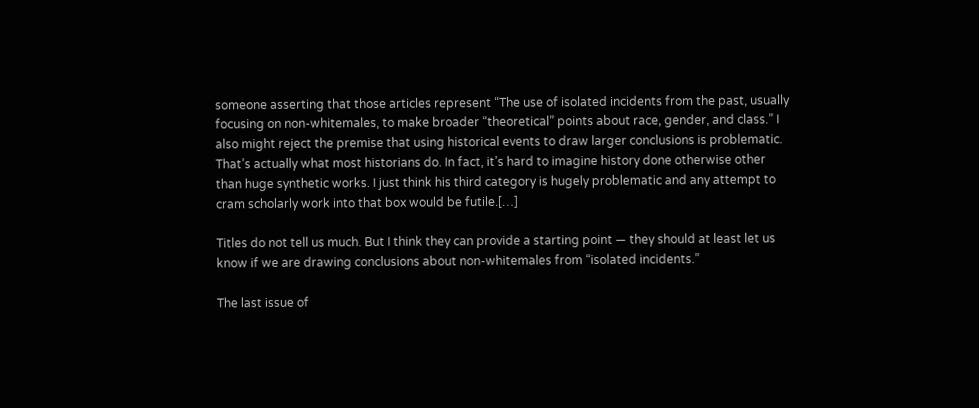someone asserting that those articles represent “The use of isolated incidents from the past, usually focusing on non-whitemales, to make broader “theoretical” points about race, gender, and class.” I also might reject the premise that using historical events to draw larger conclusions is problematic. That’s actually what most historians do. In fact, it’s hard to imagine history done otherwise other than huge synthetic works. I just think his third category is hugely problematic and any attempt to cram scholarly work into that box would be futile.[…]

Titles do not tell us much. But I think they can provide a starting point — they should at least let us know if we are drawing conclusions about non-whitemales from “isolated incidents.”

The last issue of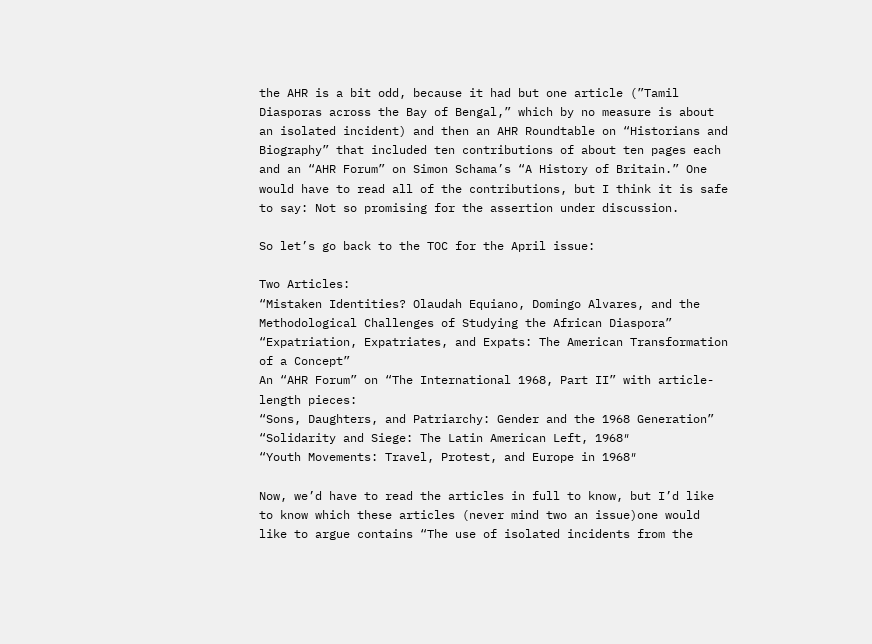the AHR is a bit odd, because it had but one article (”Tamil Diasporas across the Bay of Bengal,” which by no measure is about an isolated incident) and then an AHR Roundtable on “Historians and Biography” that included ten contributions of about ten pages each and an “AHR Forum” on Simon Schama’s “A History of Britain.” One would have to read all of the contributions, but I think it is safe to say: Not so promising for the assertion under discussion.

So let’s go back to the TOC for the April issue:

Two Articles:
“Mistaken Identities? Olaudah Equiano, Domingo Alvares, and the Methodological Challenges of Studying the African Diaspora”
“Expatriation, Expatriates, and Expats: The American Transformation of a Concept”
An “AHR Forum” on “The International 1968, Part II” with article-length pieces:
“Sons, Daughters, and Patriarchy: Gender and the 1968 Generation”
“Solidarity and Siege: The Latin American Left, 1968″
“Youth Movements: Travel, Protest, and Europe in 1968″

Now, we’d have to read the articles in full to know, but I’d like to know which these articles (never mind two an issue)one would like to argue contains “The use of isolated incidents from the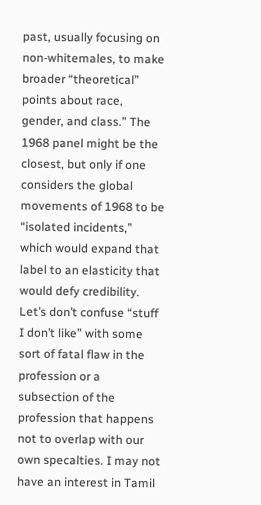past, usually focusing on non-whitemales, to make broader “theoretical” points about race, gender, and class.” The 1968 panel might be the closest, but only if one considers the global movements of 1968 to be “isolated incidents,” which would expand that label to an elasticity that would defy credibility. Let’s don’t confuse “stuff I don’t like” with some sort of fatal flaw in the profession or a subsection of the profession that happens not to overlap with our own specalties. I may not have an interest in Tamil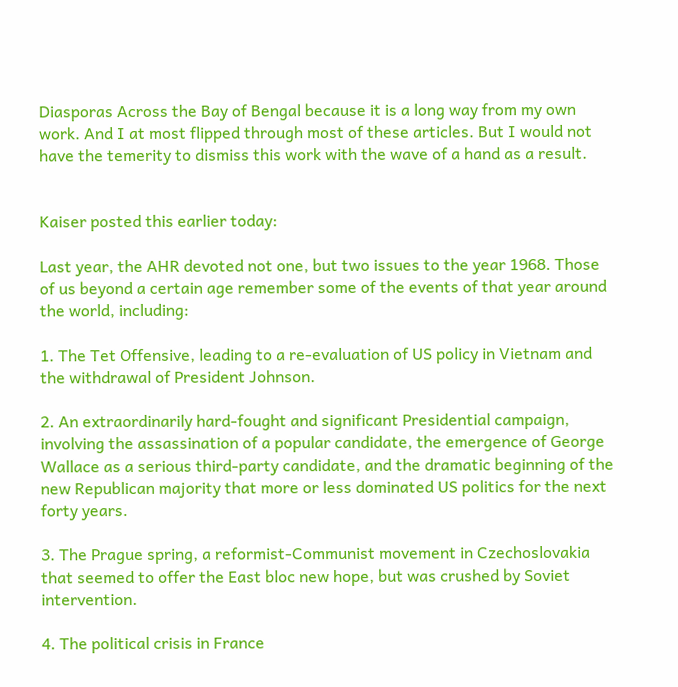Diasporas Across the Bay of Bengal because it is a long way from my own work. And I at most flipped through most of these articles. But I would not have the temerity to dismiss this work with the wave of a hand as a result.


Kaiser posted this earlier today:

Last year, the AHR devoted not one, but two issues to the year 1968. Those of us beyond a certain age remember some of the events of that year around the world, including:

1. The Tet Offensive, leading to a re-evaluation of US policy in Vietnam and the withdrawal of President Johnson.

2. An extraordinarily hard-fought and significant Presidential campaign, involving the assassination of a popular candidate, the emergence of George Wallace as a serious third-party candidate, and the dramatic beginning of the new Republican majority that more or less dominated US politics for the next forty years.

3. The Prague spring, a reformist-Communist movement in Czechoslovakia that seemed to offer the East bloc new hope, but was crushed by Soviet intervention.

4. The political crisis in France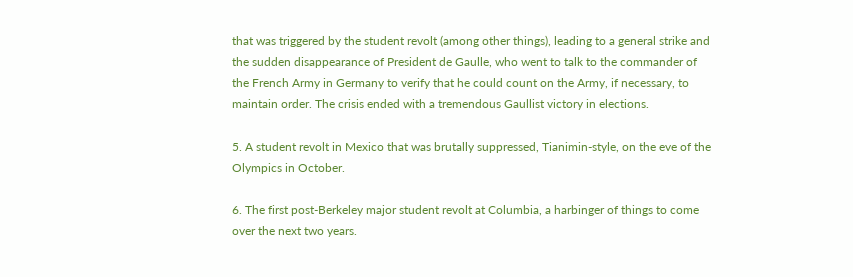that was triggered by the student revolt (among other things), leading to a general strike and the sudden disappearance of President de Gaulle, who went to talk to the commander of the French Army in Germany to verify that he could count on the Army, if necessary, to maintain order. The crisis ended with a tremendous Gaullist victory in elections.

5. A student revolt in Mexico that was brutally suppressed, Tianimin-style, on the eve of the Olympics in October.

6. The first post-Berkeley major student revolt at Columbia, a harbinger of things to come over the next two years.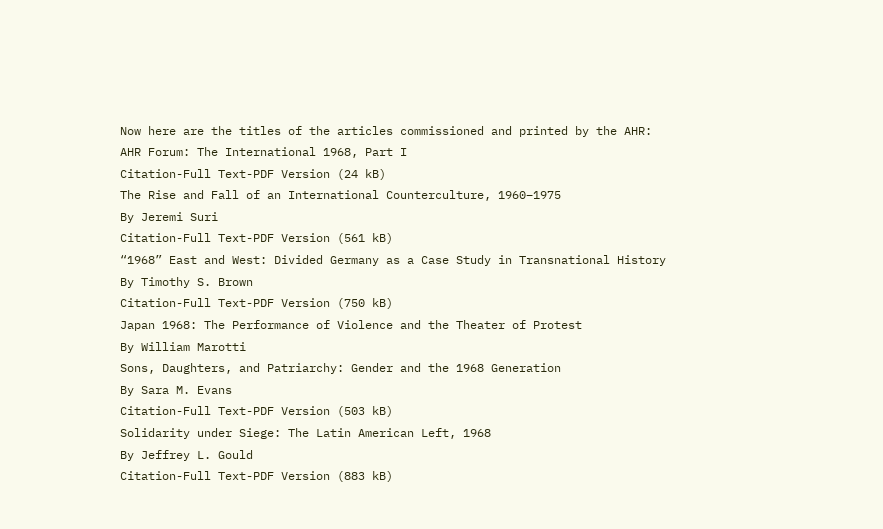Now here are the titles of the articles commissioned and printed by the AHR:
AHR Forum: The International 1968, Part I
Citation-Full Text-PDF Version (24 kB)
The Rise and Fall of an International Counterculture, 1960–1975
By Jeremi Suri
Citation-Full Text-PDF Version (561 kB)
“1968” East and West: Divided Germany as a Case Study in Transnational History
By Timothy S. Brown
Citation-Full Text-PDF Version (750 kB)
Japan 1968: The Performance of Violence and the Theater of Protest
By William Marotti
Sons, Daughters, and Patriarchy: Gender and the 1968 Generation
By Sara M. Evans
Citation-Full Text-PDF Version (503 kB)
Solidarity under Siege: The Latin American Left, 1968
By Jeffrey L. Gould
Citation-Full Text-PDF Version (883 kB)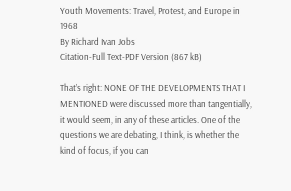Youth Movements: Travel, Protest, and Europe in 1968
By Richard Ivan Jobs
Citation-Full Text-PDF Version (867 kB)

That’s right: NONE OF THE DEVELOPMENTS THAT I MENTIONED were discussed more than tangentially, it would seem, in any of these articles. One of the questions we are debating, I think, is whether the kind of focus, if you can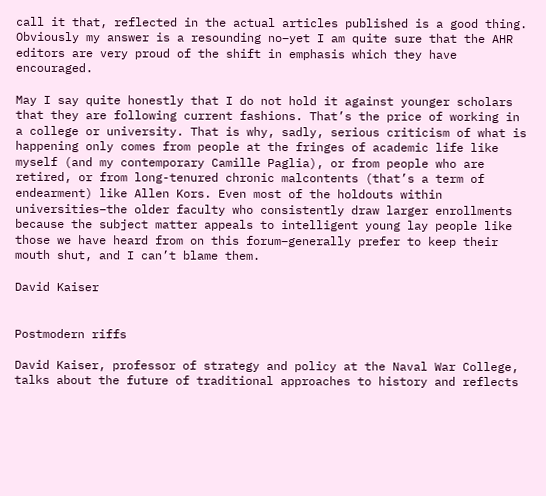call it that, reflected in the actual articles published is a good thing. Obviously my answer is a resounding no–yet I am quite sure that the AHR editors are very proud of the shift in emphasis which they have encouraged.

May I say quite honestly that I do not hold it against younger scholars that they are following current fashions. That’s the price of working in a college or university. That is why, sadly, serious criticism of what is happening only comes from people at the fringes of academic life like myself (and my contemporary Camille Paglia), or from people who are retired, or from long-tenured chronic malcontents (that’s a term of endearment) like Allen Kors. Even most of the holdouts within universities–the older faculty who consistently draw larger enrollments because the subject matter appeals to intelligent young lay people like those we have heard from on this forum–generally prefer to keep their mouth shut, and I can’t blame them.

David Kaiser


Postmodern riffs

David Kaiser, professor of strategy and policy at the Naval War College, talks about the future of traditional approaches to history and reflects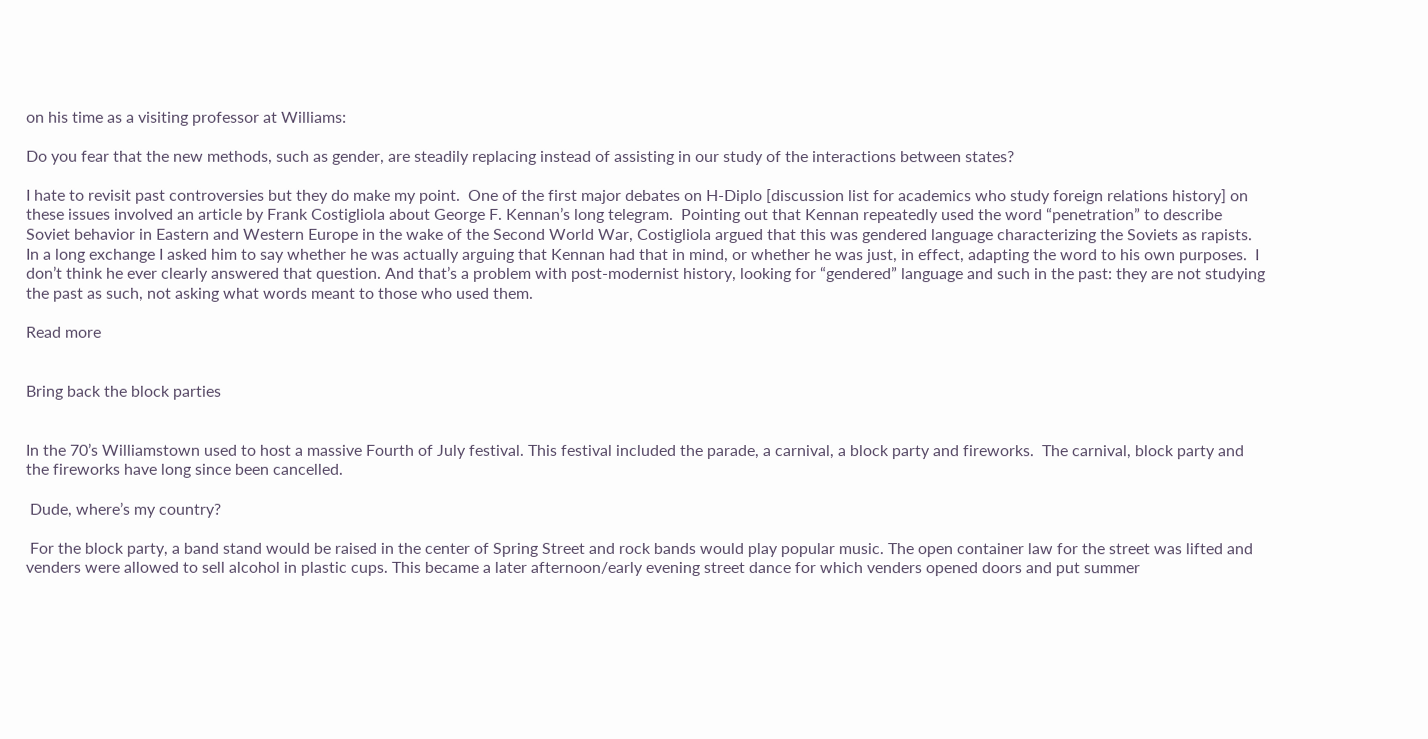on his time as a visiting professor at Williams:

Do you fear that the new methods, such as gender, are steadily replacing instead of assisting in our study of the interactions between states?

I hate to revisit past controversies but they do make my point.  One of the first major debates on H-Diplo [discussion list for academics who study foreign relations history] on these issues involved an article by Frank Costigliola about George F. Kennan’s long telegram.  Pointing out that Kennan repeatedly used the word “penetration” to describe Soviet behavior in Eastern and Western Europe in the wake of the Second World War, Costigliola argued that this was gendered language characterizing the Soviets as rapists.  In a long exchange I asked him to say whether he was actually arguing that Kennan had that in mind, or whether he was just, in effect, adapting the word to his own purposes.  I don’t think he ever clearly answered that question. And that’s a problem with post-modernist history, looking for “gendered” language and such in the past: they are not studying the past as such, not asking what words meant to those who used them.

Read more


Bring back the block parties


In the 70’s Williamstown used to host a massive Fourth of July festival. This festival included the parade, a carnival, a block party and fireworks.  The carnival, block party and the fireworks have long since been cancelled.

 Dude, where’s my country?

 For the block party, a band stand would be raised in the center of Spring Street and rock bands would play popular music. The open container law for the street was lifted and venders were allowed to sell alcohol in plastic cups. This became a later afternoon/early evening street dance for which venders opened doors and put summer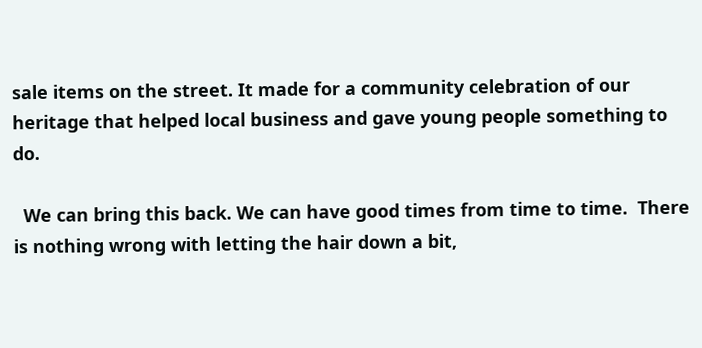sale items on the street. It made for a community celebration of our heritage that helped local business and gave young people something to do.

  We can bring this back. We can have good times from time to time.  There is nothing wrong with letting the hair down a bit,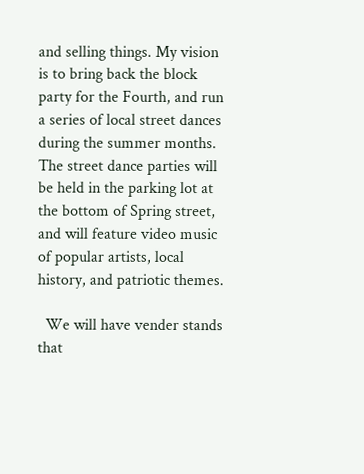and selling things. My vision is to bring back the block party for the Fourth, and run a series of local street dances during the summer months. The street dance parties will be held in the parking lot at the bottom of Spring street, and will feature video music of popular artists, local history, and patriotic themes.

  We will have vender stands that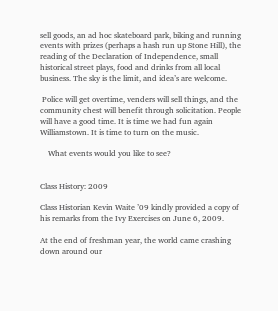sell goods, an ad hoc skateboard park, biking and running events with prizes (perhaps a hash run up Stone Hill), the reading of the Declaration of Independence, small historical street plays, food and drinks from all local business. The sky is the limit, and idea’s are welcome.

 Police will get overtime, venders will sell things, and the community chest will benefit through solicitation. People will have a good time. It is time we had fun again Williamstown. It is time to turn on the music.

    What events would you like to see?


Class History: 2009

Class Historian Kevin Waite ’09 kindly provided a copy of his remarks from the Ivy Exercises on June 6, 2009.

At the end of freshman year, the world came crashing down around our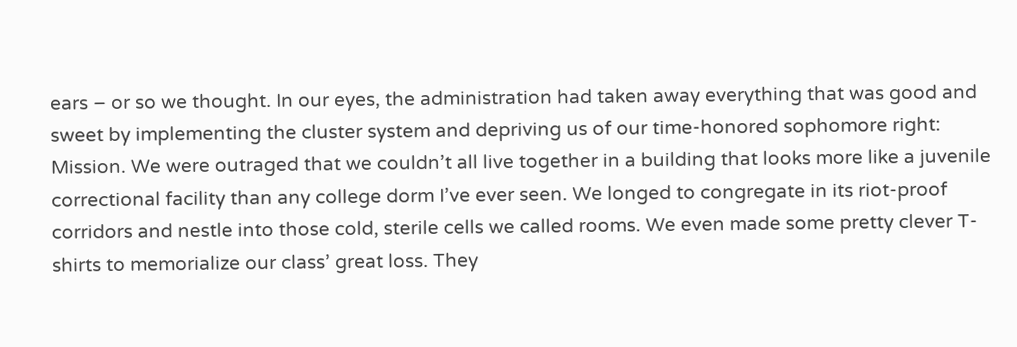ears – or so we thought. In our eyes, the administration had taken away everything that was good and sweet by implementing the cluster system and depriving us of our time-honored sophomore right: Mission. We were outraged that we couldn’t all live together in a building that looks more like a juvenile correctional facility than any college dorm I’ve ever seen. We longed to congregate in its riot-proof corridors and nestle into those cold, sterile cells we called rooms. We even made some pretty clever T-shirts to memorialize our class’ great loss. They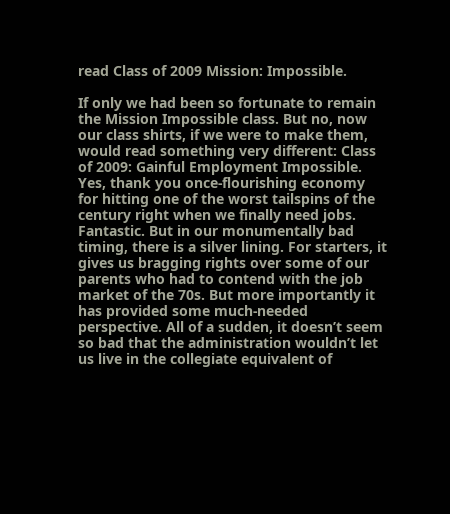read Class of 2009 Mission: Impossible.

If only we had been so fortunate to remain the Mission Impossible class. But no, now our class shirts, if we were to make them, would read something very different: Class of 2009: Gainful Employment Impossible. Yes, thank you once-flourishing economy for hitting one of the worst tailspins of the century right when we finally need jobs. Fantastic. But in our monumentally bad timing, there is a silver lining. For starters, it gives us bragging rights over some of our parents who had to contend with the job market of the 70s. But more importantly it has provided some much-needed perspective. All of a sudden, it doesn’t seem so bad that the administration wouldn’t let us live in the collegiate equivalent of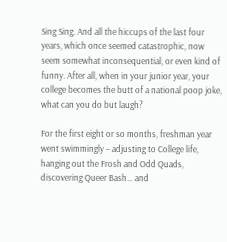Sing Sing. And all the hiccups of the last four years, which once seemed catastrophic, now seem somewhat inconsequential, or even kind of funny. After all, when in your junior year, your college becomes the butt of a national poop joke, what can you do but laugh?

For the first eight or so months, freshman year went swimmingly – adjusting to College life, hanging out the Frosh and Odd Quads, discovering Queer Bash… and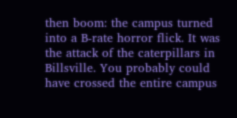then boom: the campus turned into a B-rate horror flick. It was the attack of the caterpillars in Billsville. You probably could have crossed the entire campus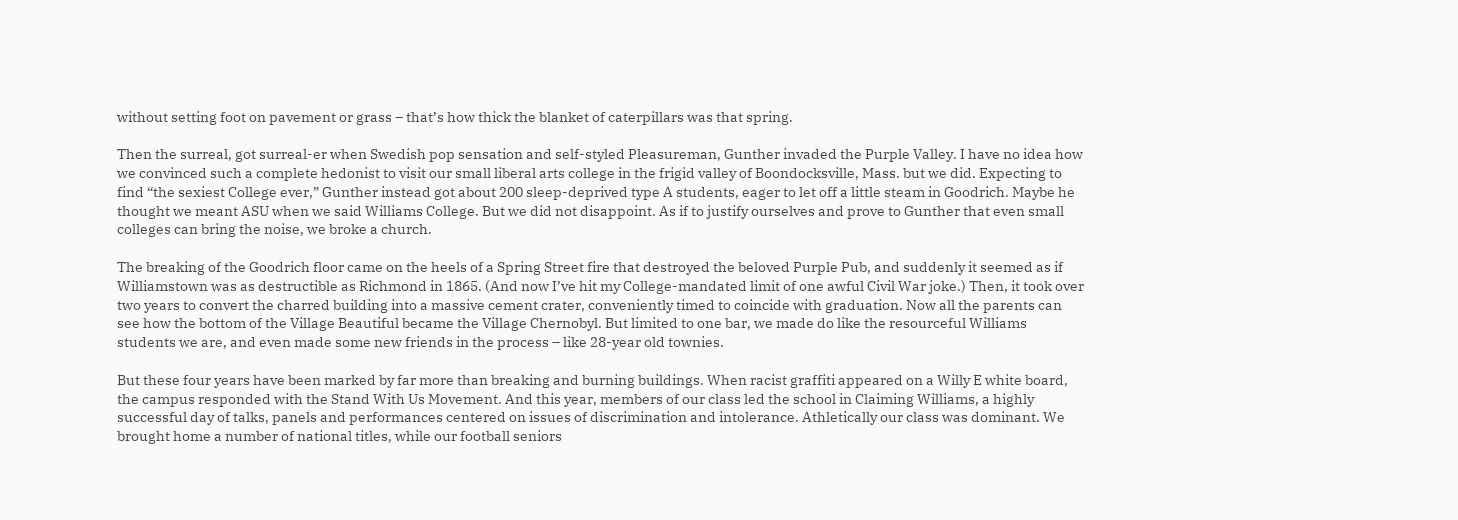without setting foot on pavement or grass – that’s how thick the blanket of caterpillars was that spring.

Then the surreal, got surreal-er when Swedish pop sensation and self-styled Pleasureman, Gunther invaded the Purple Valley. I have no idea how we convinced such a complete hedonist to visit our small liberal arts college in the frigid valley of Boondocksville, Mass. but we did. Expecting to find “the sexiest College ever,” Gunther instead got about 200 sleep-deprived type A students, eager to let off a little steam in Goodrich. Maybe he thought we meant ASU when we said Williams College. But we did not disappoint. As if to justify ourselves and prove to Gunther that even small colleges can bring the noise, we broke a church.

The breaking of the Goodrich floor came on the heels of a Spring Street fire that destroyed the beloved Purple Pub, and suddenly it seemed as if Williamstown was as destructible as Richmond in 1865. (And now I’ve hit my College-mandated limit of one awful Civil War joke.) Then, it took over two years to convert the charred building into a massive cement crater, conveniently timed to coincide with graduation. Now all the parents can see how the bottom of the Village Beautiful became the Village Chernobyl. But limited to one bar, we made do like the resourceful Williams students we are, and even made some new friends in the process – like 28-year old townies.

But these four years have been marked by far more than breaking and burning buildings. When racist graffiti appeared on a Willy E white board, the campus responded with the Stand With Us Movement. And this year, members of our class led the school in Claiming Williams, a highly successful day of talks, panels and performances centered on issues of discrimination and intolerance. Athletically our class was dominant. We brought home a number of national titles, while our football seniors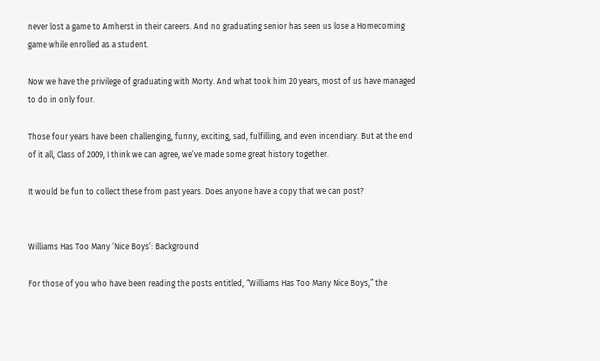never lost a game to Amherst in their careers. And no graduating senior has seen us lose a Homecoming game while enrolled as a student.

Now we have the privilege of graduating with Morty. And what took him 20 years, most of us have managed to do in only four.

Those four years have been challenging, funny, exciting, sad, fulfilling, and even incendiary. But at the end of it all, Class of 2009, I think we can agree, we’ve made some great history together.

It would be fun to collect these from past years. Does anyone have a copy that we can post?


Williams Has Too Many ‘Nice Boys’: Background

For those of you who have been reading the posts entitled, “Williams Has Too Many Nice Boys,” the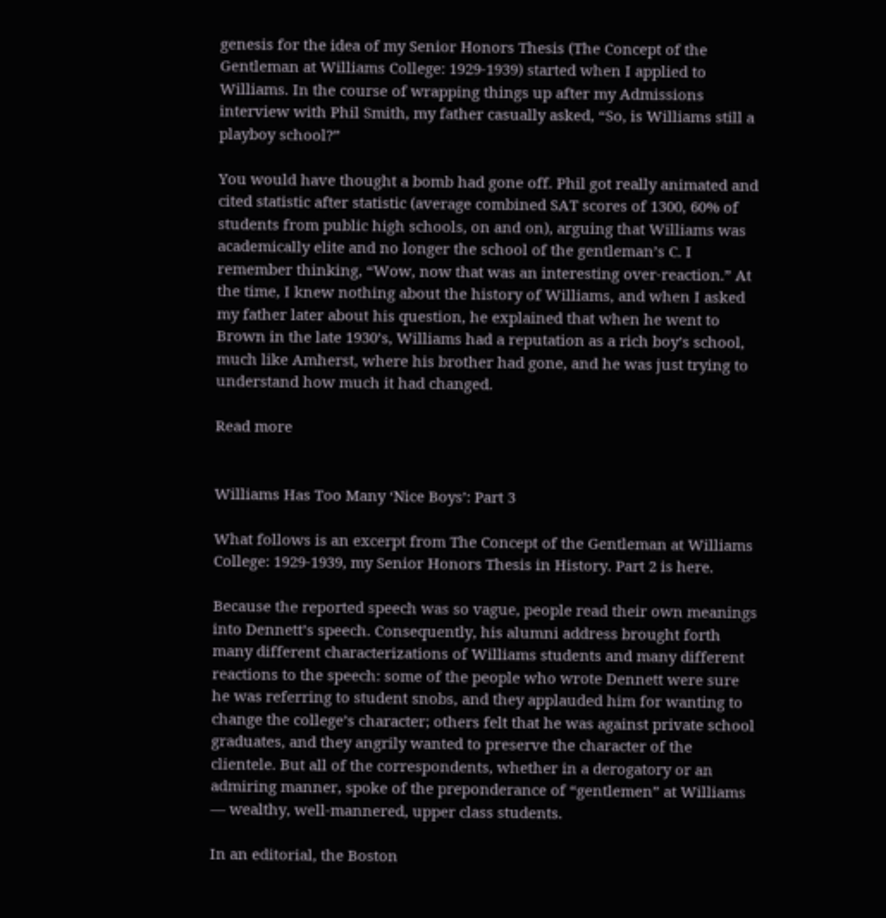genesis for the idea of my Senior Honors Thesis (The Concept of the Gentleman at Williams College: 1929-1939) started when I applied to Williams. In the course of wrapping things up after my Admissions interview with Phil Smith, my father casually asked, “So, is Williams still a playboy school?”

You would have thought a bomb had gone off. Phil got really animated and cited statistic after statistic (average combined SAT scores of 1300, 60% of students from public high schools, on and on), arguing that Williams was academically elite and no longer the school of the gentleman’s C. I remember thinking, “Wow, now that was an interesting over-reaction.” At the time, I knew nothing about the history of Williams, and when I asked my father later about his question, he explained that when he went to Brown in the late 1930’s, Williams had a reputation as a rich boy’s school, much like Amherst, where his brother had gone, and he was just trying to understand how much it had changed.

Read more


Williams Has Too Many ‘Nice Boys’: Part 3

What follows is an excerpt from The Concept of the Gentleman at Williams College: 1929-1939, my Senior Honors Thesis in History. Part 2 is here.

Because the reported speech was so vague, people read their own meanings into Dennett’s speech. Consequently, his alumni address brought forth many different characterizations of Williams students and many different reactions to the speech: some of the people who wrote Dennett were sure he was referring to student snobs, and they applauded him for wanting to change the college’s character; others felt that he was against private school graduates, and they angrily wanted to preserve the character of the clientele. But all of the correspondents, whether in a derogatory or an admiring manner, spoke of the preponderance of “gentlemen” at Williams — wealthy, well-mannered, upper class students.

In an editorial, the Boston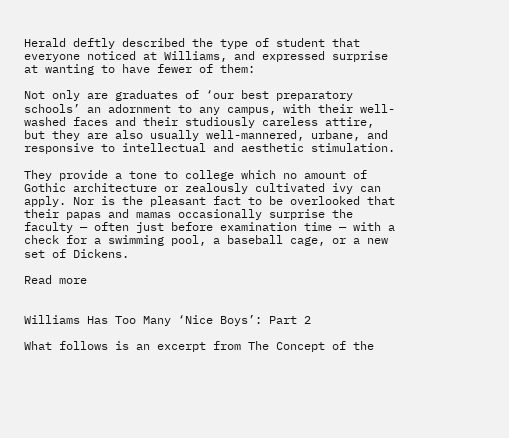Herald deftly described the type of student that everyone noticed at Williams, and expressed surprise at wanting to have fewer of them:

Not only are graduates of ‘our best preparatory schools’ an adornment to any campus, with their well-washed faces and their studiously careless attire, but they are also usually well-mannered, urbane, and responsive to intellectual and aesthetic stimulation.

They provide a tone to college which no amount of Gothic architecture or zealously cultivated ivy can apply. Nor is the pleasant fact to be overlooked that their papas and mamas occasionally surprise the faculty — often just before examination time — with a check for a swimming pool, a baseball cage, or a new set of Dickens.

Read more


Williams Has Too Many ‘Nice Boys’: Part 2

What follows is an excerpt from The Concept of the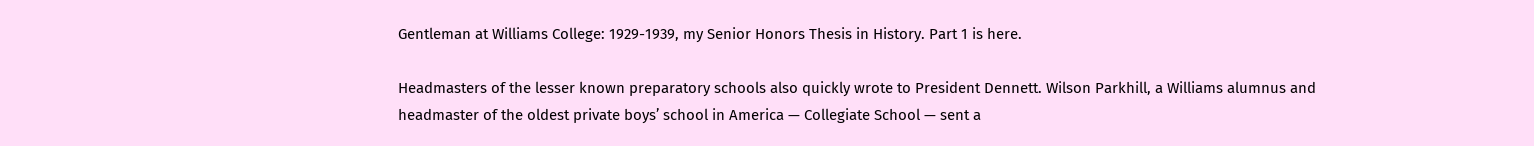Gentleman at Williams College: 1929-1939, my Senior Honors Thesis in History. Part 1 is here.

Headmasters of the lesser known preparatory schools also quickly wrote to President Dennett. Wilson Parkhill, a Williams alumnus and headmaster of the oldest private boys’ school in America — Collegiate School — sent a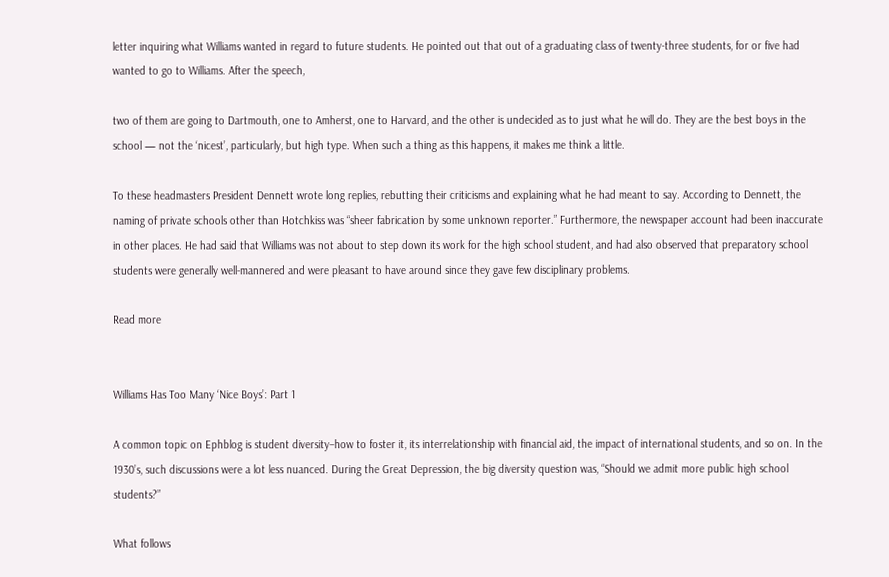letter inquiring what Williams wanted in regard to future students. He pointed out that out of a graduating class of twenty-three students, for or five had wanted to go to Williams. After the speech,

two of them are going to Dartmouth, one to Amherst, one to Harvard, and the other is undecided as to just what he will do. They are the best boys in the school — not the ‘nicest’, particularly, but high type. When such a thing as this happens, it makes me think a little.

To these headmasters President Dennett wrote long replies, rebutting their criticisms and explaining what he had meant to say. According to Dennett, the naming of private schools other than Hotchkiss was “sheer fabrication by some unknown reporter.” Furthermore, the newspaper account had been inaccurate in other places. He had said that Williams was not about to step down its work for the high school student, and had also observed that preparatory school students were generally well-mannered and were pleasant to have around since they gave few disciplinary problems.

Read more


Williams Has Too Many ‘Nice Boys’: Part 1

A common topic on Ephblog is student diversity–how to foster it, its interrelationship with financial aid, the impact of international students, and so on. In the 1930’s, such discussions were a lot less nuanced. During the Great Depression, the big diversity question was, “Should we admit more public high school students?”

What follows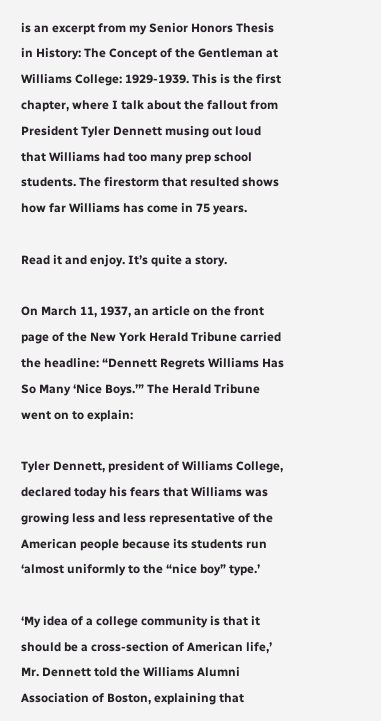is an excerpt from my Senior Honors Thesis in History: The Concept of the Gentleman at Williams College: 1929-1939. This is the first chapter, where I talk about the fallout from President Tyler Dennett musing out loud that Williams had too many prep school students. The firestorm that resulted shows how far Williams has come in 75 years.

Read it and enjoy. It’s quite a story.

On March 11, 1937, an article on the front page of the New York Herald Tribune carried the headline: “Dennett Regrets Williams Has So Many ‘Nice Boys.’” The Herald Tribune went on to explain:

Tyler Dennett, president of Williams College, declared today his fears that Williams was growing less and less representative of the American people because its students run ‘almost uniformly to the “nice boy” type.’

‘My idea of a college community is that it should be a cross-section of American life,’ Mr. Dennett told the Williams Alumni Association of Boston, explaining that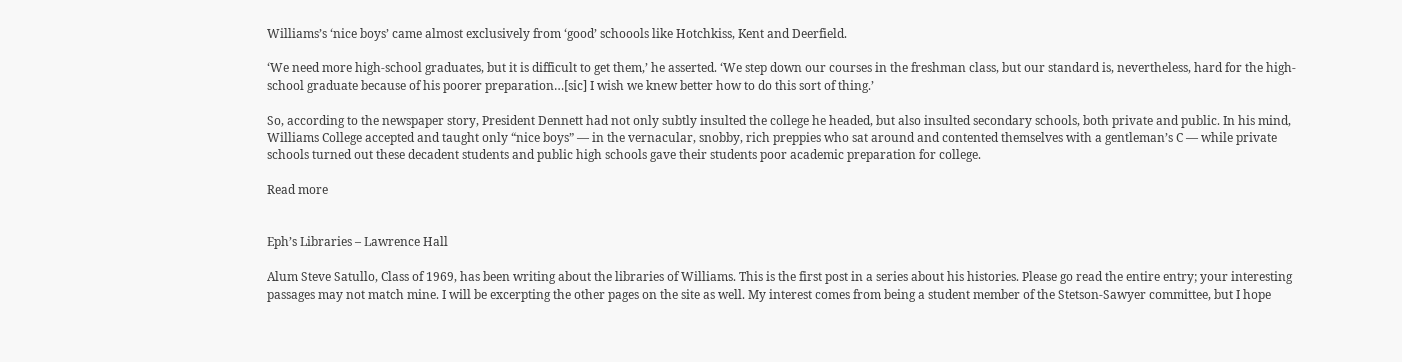Williams’s ‘nice boys’ came almost exclusively from ‘good’ schoools like Hotchkiss, Kent and Deerfield.

‘We need more high-school graduates, but it is difficult to get them,’ he asserted. ‘We step down our courses in the freshman class, but our standard is, nevertheless, hard for the high-school graduate because of his poorer preparation…[sic] I wish we knew better how to do this sort of thing.’

So, according to the newspaper story, President Dennett had not only subtly insulted the college he headed, but also insulted secondary schools, both private and public. In his mind, Williams College accepted and taught only “nice boys” — in the vernacular, snobby, rich preppies who sat around and contented themselves with a gentleman’s C — while private schools turned out these decadent students and public high schools gave their students poor academic preparation for college.

Read more


Eph’s Libraries – Lawrence Hall

Alum Steve Satullo, Class of 1969, has been writing about the libraries of Williams. This is the first post in a series about his histories. Please go read the entire entry; your interesting passages may not match mine. I will be excerpting the other pages on the site as well. My interest comes from being a student member of the Stetson-Sawyer committee, but I hope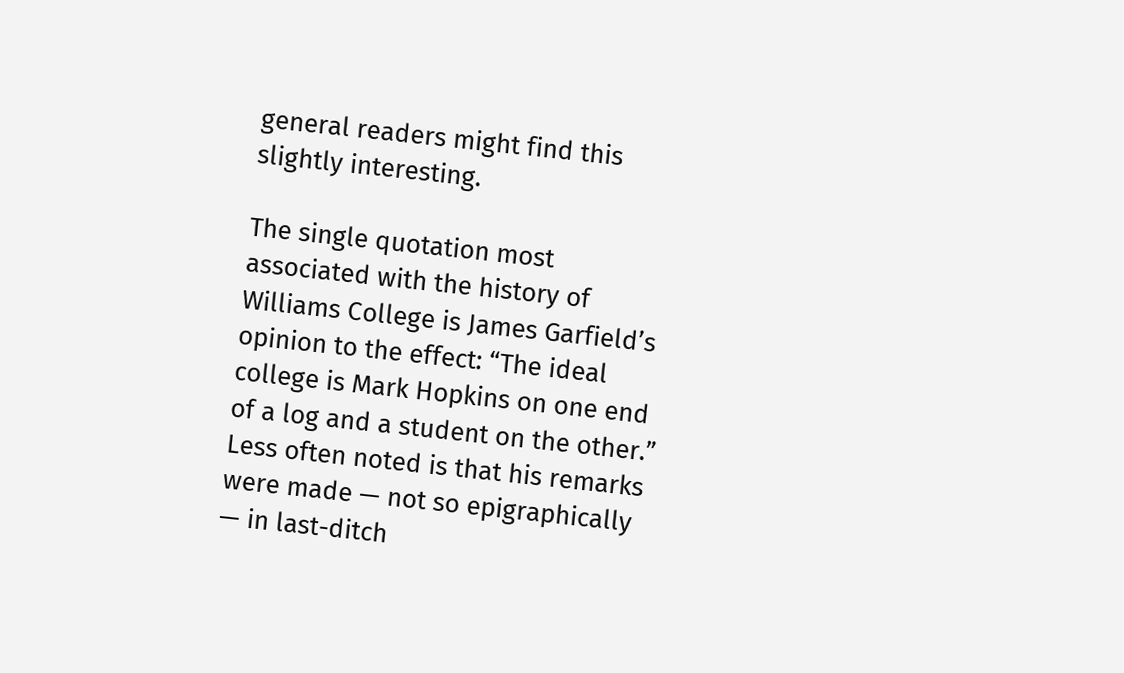general readers might find this slightly interesting.

The single quotation most associated with the history of Williams College is James Garfield’s opinion to the effect: “The ideal college is Mark Hopkins on one end of a log and a student on the other.” Less often noted is that his remarks were made — not so epigraphically — in last-ditch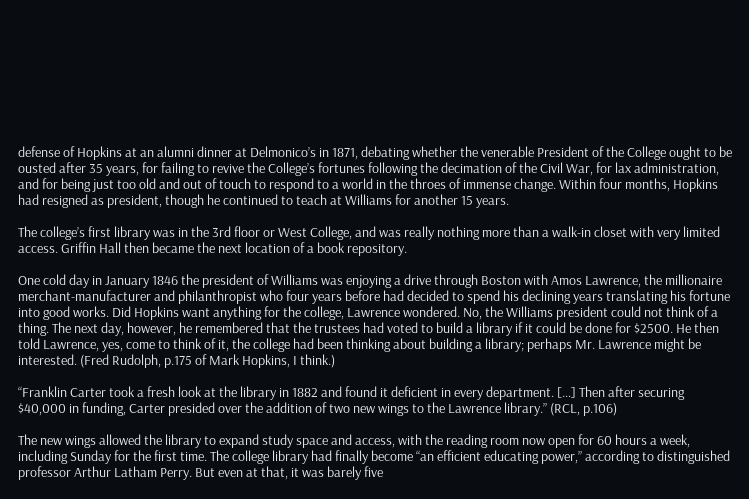defense of Hopkins at an alumni dinner at Delmonico’s in 1871, debating whether the venerable President of the College ought to be ousted after 35 years, for failing to revive the College’s fortunes following the decimation of the Civil War, for lax administration, and for being just too old and out of touch to respond to a world in the throes of immense change. Within four months, Hopkins had resigned as president, though he continued to teach at Williams for another 15 years.

The college’s first library was in the 3rd floor or West College, and was really nothing more than a walk-in closet with very limited access. Griffin Hall then became the next location of a book repository.

One cold day in January 1846 the president of Williams was enjoying a drive through Boston with Amos Lawrence, the millionaire merchant-manufacturer and philanthropist who four years before had decided to spend his declining years translating his fortune into good works. Did Hopkins want anything for the college, Lawrence wondered. No, the Williams president could not think of a thing. The next day, however, he remembered that the trustees had voted to build a library if it could be done for $2500. He then told Lawrence, yes, come to think of it, the college had been thinking about building a library; perhaps Mr. Lawrence might be interested. (Fred Rudolph, p.175 of Mark Hopkins, I think.)

“Franklin Carter took a fresh look at the library in 1882 and found it deficient in every department. […] Then after securing $40,000 in funding, Carter presided over the addition of two new wings to the Lawrence library.” (RCL, p.106)

The new wings allowed the library to expand study space and access, with the reading room now open for 60 hours a week, including Sunday for the first time. The college library had finally become “an efficient educating power,” according to distinguished professor Arthur Latham Perry. But even at that, it was barely five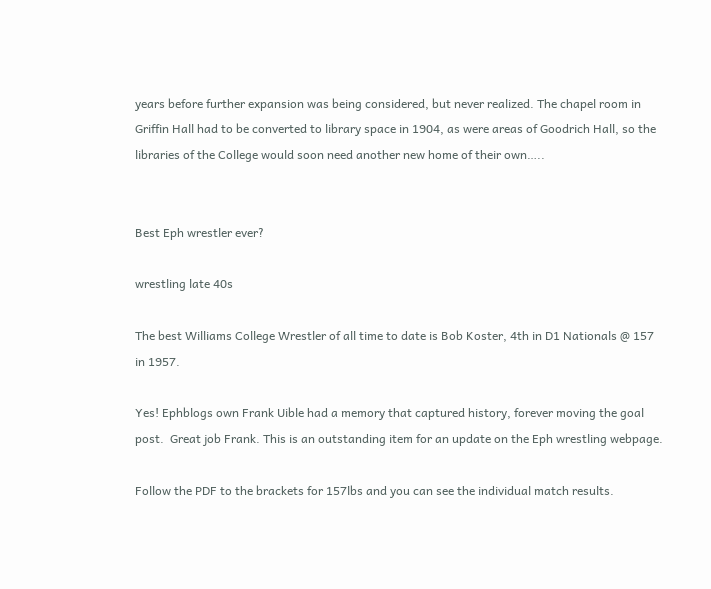years before further expansion was being considered, but never realized. The chapel room in Griffin Hall had to be converted to library space in 1904, as were areas of Goodrich Hall, so the libraries of the College would soon need another new home of their own…..


Best Eph wrestler ever?

wrestling late 40s

The best Williams College Wrestler of all time to date is Bob Koster, 4th in D1 Nationals @ 157 in 1957.

Yes! Ephblogs own Frank Uible had a memory that captured history, forever moving the goal post.  Great job Frank. This is an outstanding item for an update on the Eph wrestling webpage.

Follow the PDF to the brackets for 157lbs and you can see the individual match results.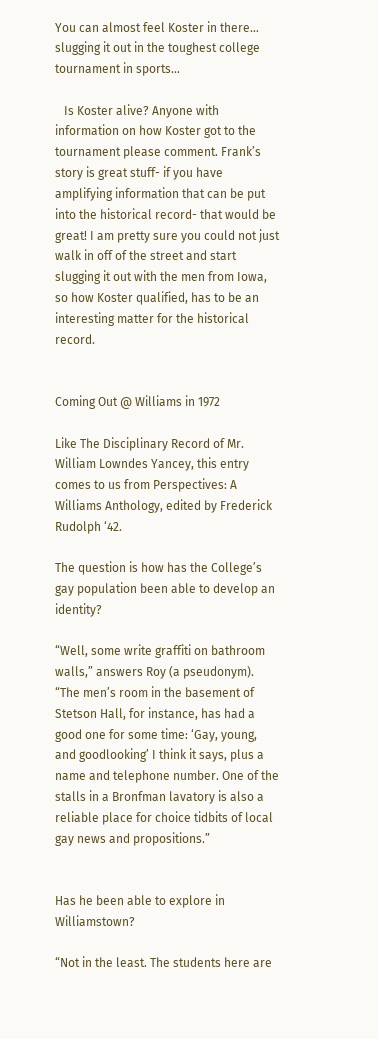You can almost feel Koster in there… slugging it out in the toughest college tournament in sports…

   Is Koster alive? Anyone with information on how Koster got to the tournament please comment. Frank’s story is great stuff- if you have amplifying information that can be put into the historical record- that would be great! I am pretty sure you could not just walk in off of the street and start slugging it out with the men from Iowa, so how Koster qualified, has to be an interesting matter for the historical record.


Coming Out @ Williams in 1972

Like The Disciplinary Record of Mr. William Lowndes Yancey, this entry comes to us from Perspectives: A Williams Anthology, edited by Frederick Rudolph ‘42.

The question is how has the College’s gay population been able to develop an identity?

“Well, some write graffiti on bathroom walls,” answers Roy (a pseudonym). “The men’s room in the basement of Stetson Hall, for instance, has had a good one for some time: ‘Gay, young, and goodlooking’ I think it says, plus a name and telephone number. One of the stalls in a Bronfman lavatory is also a reliable place for choice tidbits of local gay news and propositions.”


Has he been able to explore in Williamstown?

“Not in the least. The students here are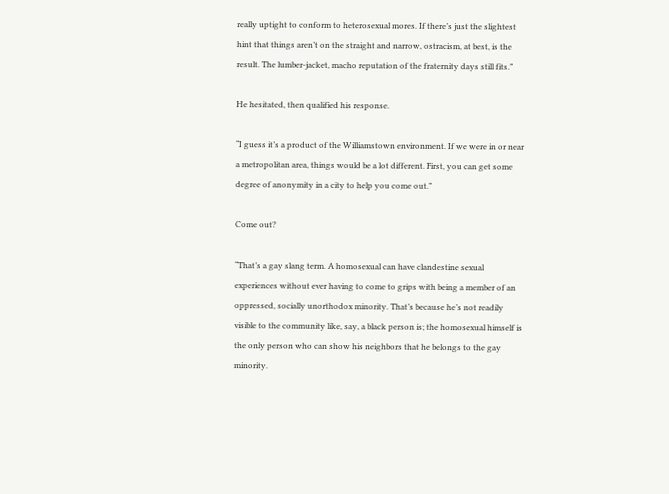really uptight to conform to heterosexual mores. If there’s just the slightest hint that things aren’t on the straight and narrow, ostracism, at best, is the result. The lumber-jacket, macho reputation of the fraternity days still fits.”

He hesitated, then qualified his response.

“I guess it’s a product of the Williamstown environment. If we were in or near a metropolitan area, things would be a lot different. First, you can get some degree of anonymity in a city to help you come out.”

Come out?

“That’s a gay slang term. A homosexual can have clandestine sexual experiences without ever having to come to grips with being a member of an oppressed, socially unorthodox minority. That’s because he’s not readily visible to the community like, say, a black person is; the homosexual himself is the only person who can show his neighbors that he belongs to the gay minority.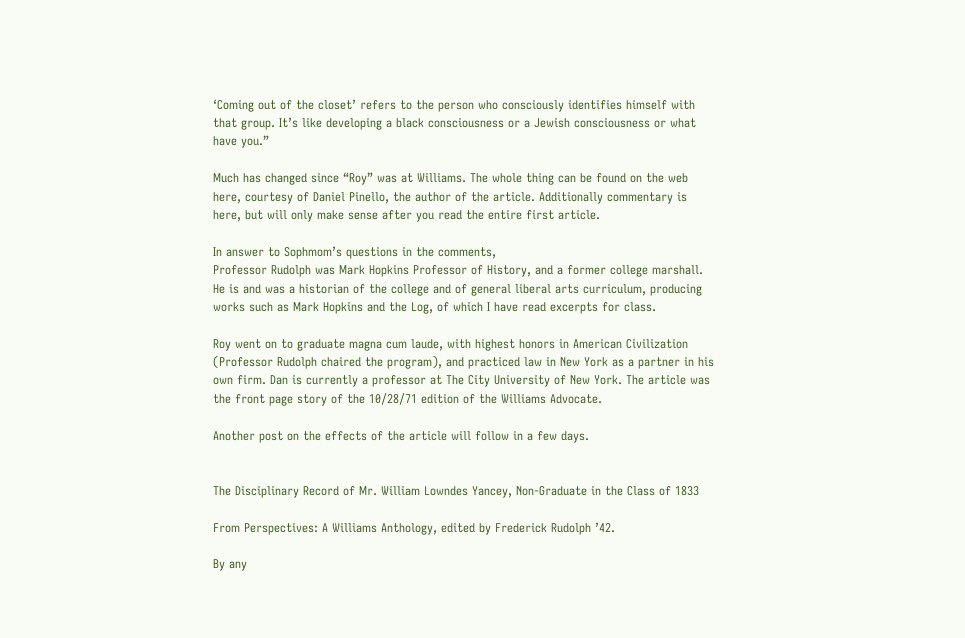‘Coming out of the closet’ refers to the person who consciously identifies himself with that group. It’s like developing a black consciousness or a Jewish consciousness or what have you.”

Much has changed since “Roy” was at Williams. The whole thing can be found on the web here, courtesy of Daniel Pinello, the author of the article. Additionally commentary is here, but will only make sense after you read the entire first article.

In answer to Sophmom’s questions in the comments,
Professor Rudolph was Mark Hopkins Professor of History, and a former college marshall. He is and was a historian of the college and of general liberal arts curriculum, producing works such as Mark Hopkins and the Log, of which I have read excerpts for class.

Roy went on to graduate magna cum laude, with highest honors in American Civilization (Professor Rudolph chaired the program), and practiced law in New York as a partner in his own firm. Dan is currently a professor at The City University of New York. The article was the front page story of the 10/28/71 edition of the Williams Advocate.

Another post on the effects of the article will follow in a few days.


The Disciplinary Record of Mr. William Lowndes Yancey, Non-Graduate in the Class of 1833

From Perspectives: A Williams Anthology, edited by Frederick Rudolph ’42.

By any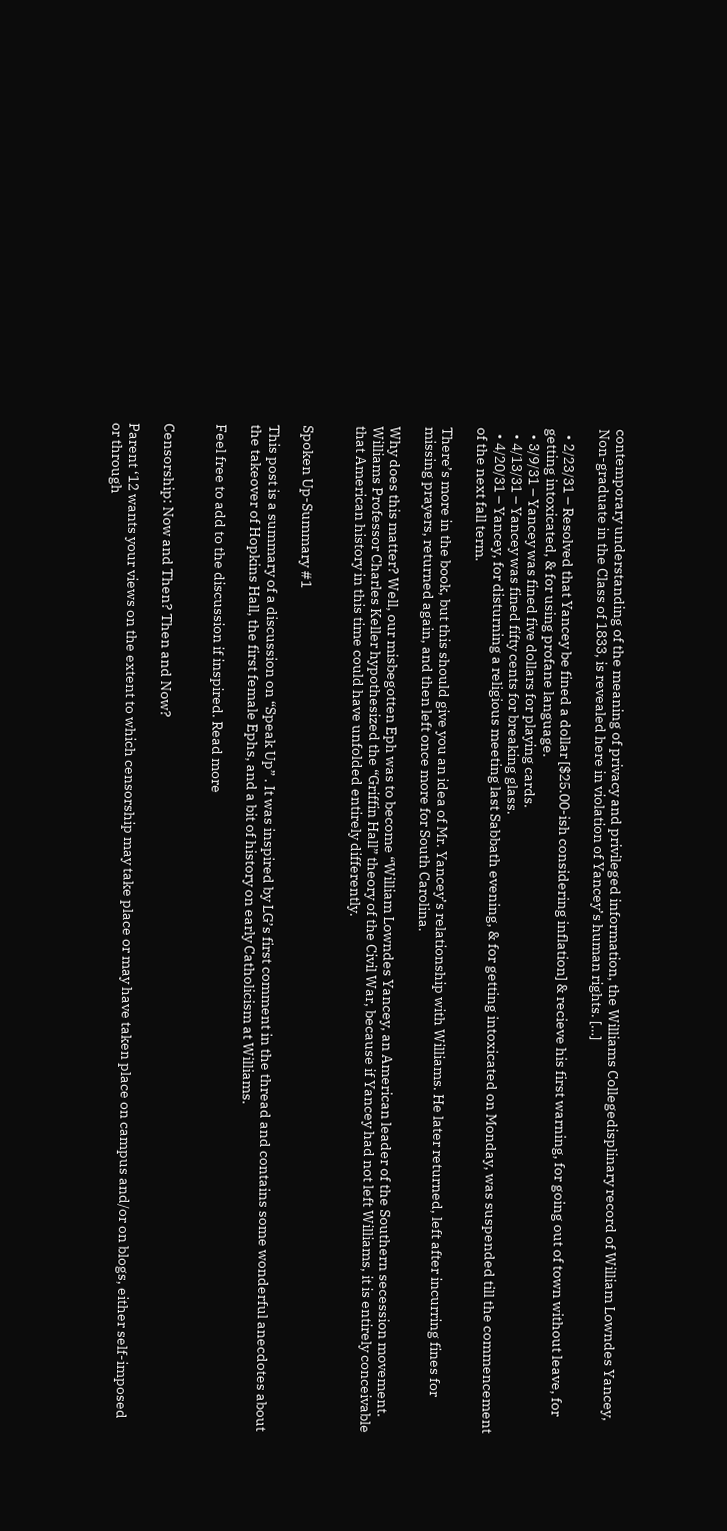contemporary understanding of the meaning of privacy and privileged information, the Williams Collegedisplinary record of William Lowndes Yancey, Non-graduate in the Class of 1833, is revealed here in violation of Yancey’s human rights. […]

  • 2/23/31 – Resolved that Yancey be fined a dollar [$25.00-ish considering inflation] & recieve his first warning, for going out of town without leave, for getting intoxicated, & for using profane language.
  • 3/9/31 – Yancey was fined five dollars for playing cards.
  • 4/13/31 – Yancey was fined fifty cents for breaking glass.
  • 4/20/31 – Yancey, for disturning a religious meeting last Sabbath evening, & for getting intoxicated on Monday, was suspended till the commencement of the next fall term.

There’s more in the book, but this should give you an idea of Mr. Yancey’s relationship with Williams. He later returned, left after incurring fines for missing prayers, returned again, and then left once more for South Carolina.

Why does this matter? Well, our misbegotten Eph was to become “William Lowndes Yancey, an American leader of the Southern secession movement. Williams Professor Charles Keller hypothesized the “Griffin Hall” theory of the Civil War, because if Yancey had not left Williams, it is entirely conceivable that American history in this time could have unfolded entirely differently.


Spoken Up-Summary #1

This post is a summary of a discussion on “Speak Up” . It was inspired by LG’s first comment in the thread and contains some wonderful anecdotes about the takeover of Hopkins Hall, the first female Ephs, and a bit of history on early Catholicism at Williams.

Feel free to add to the discussion if inspired. Read more


Censorship: Now and Then? Then and Now?

Parent ‘12 wants your views on the extent to which censorship may take place or may have taken place on campus and/or on blogs, either self-imposed or through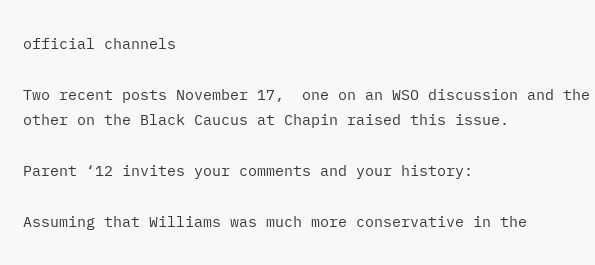official channels

Two recent posts November 17,  one on an WSO discussion and the other on the Black Caucus at Chapin raised this issue.

Parent ‘12 invites your comments and your history:

Assuming that Williams was much more conservative in the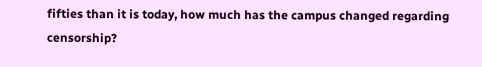fifties than it is today, how much has the campus changed regarding censorship?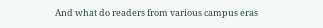And what do readers from various campus eras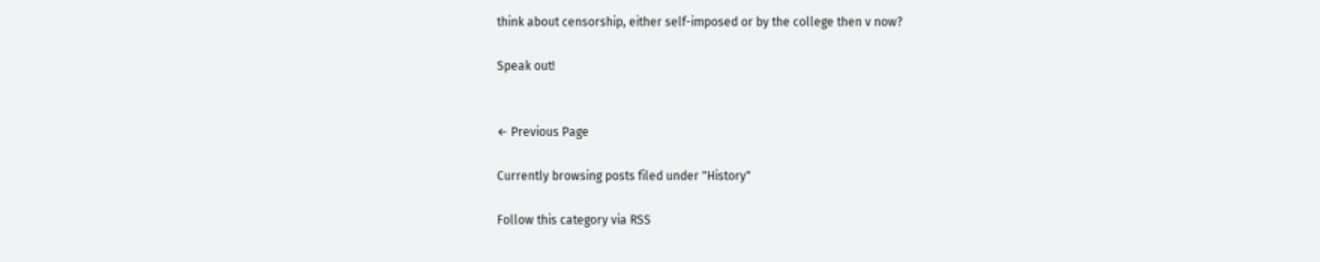think about censorship, either self-imposed or by the college then v now?

Speak out!


← Previous Page

Currently browsing posts filed under "History"

Follow this category via RSS